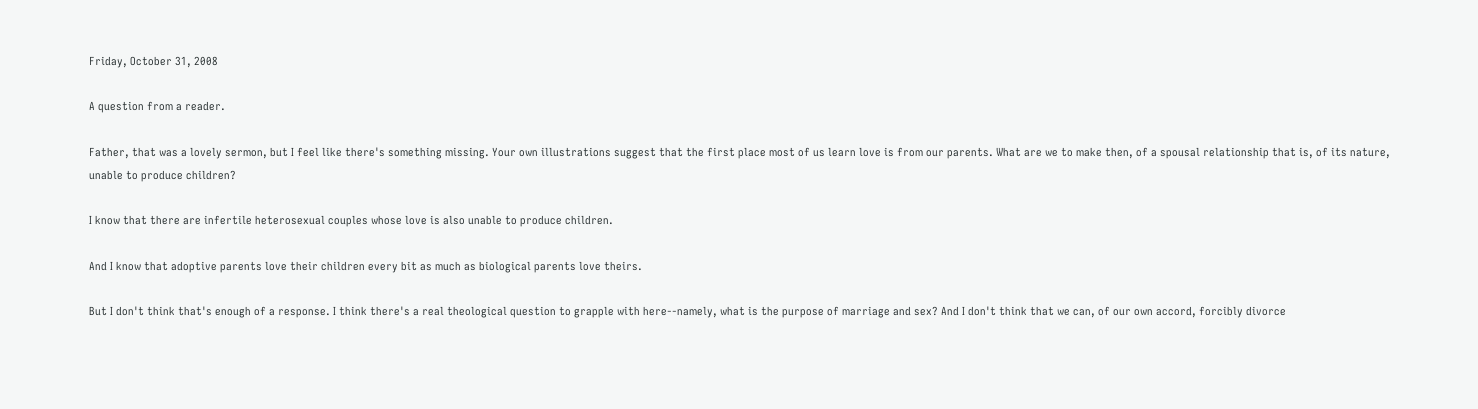Friday, October 31, 2008

A question from a reader.

Father, that was a lovely sermon, but I feel like there's something missing. Your own illustrations suggest that the first place most of us learn love is from our parents. What are we to make then, of a spousal relationship that is, of its nature, unable to produce children?

I know that there are infertile heterosexual couples whose love is also unable to produce children.

And I know that adoptive parents love their children every bit as much as biological parents love theirs.

But I don't think that's enough of a response. I think there's a real theological question to grapple with here--namely, what is the purpose of marriage and sex? And I don't think that we can, of our own accord, forcibly divorce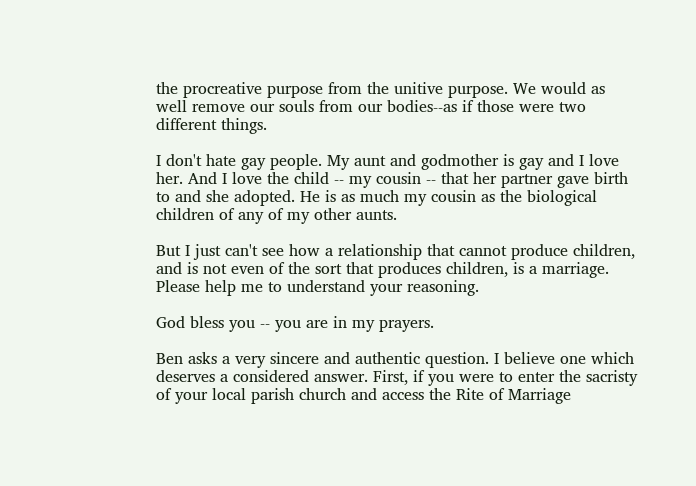the procreative purpose from the unitive purpose. We would as well remove our souls from our bodies--as if those were two different things.

I don't hate gay people. My aunt and godmother is gay and I love her. And I love the child -- my cousin -- that her partner gave birth to and she adopted. He is as much my cousin as the biological children of any of my other aunts.

But I just can't see how a relationship that cannot produce children, and is not even of the sort that produces children, is a marriage. Please help me to understand your reasoning.

God bless you -- you are in my prayers.

Ben asks a very sincere and authentic question. I believe one which deserves a considered answer. First, if you were to enter the sacristy of your local parish church and access the Rite of Marriage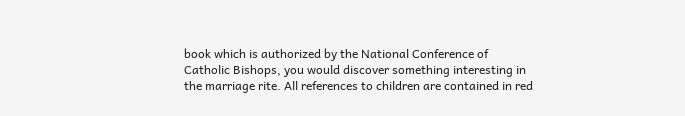book which is authorized by the National Conference of Catholic Bishops, you would discover something interesting in the marriage rite. All references to children are contained in red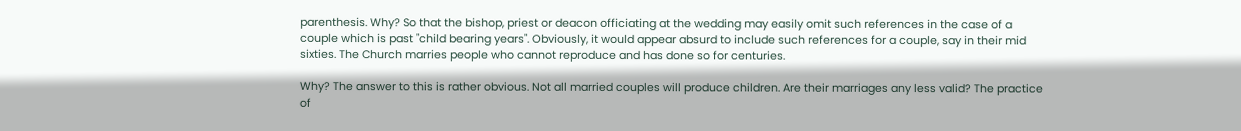parenthesis. Why? So that the bishop, priest or deacon officiating at the wedding may easily omit such references in the case of a couple which is past "child bearing years". Obviously, it would appear absurd to include such references for a couple, say in their mid sixties. The Church marries people who cannot reproduce and has done so for centuries.

Why? The answer to this is rather obvious. Not all married couples will produce children. Are their marriages any less valid? The practice of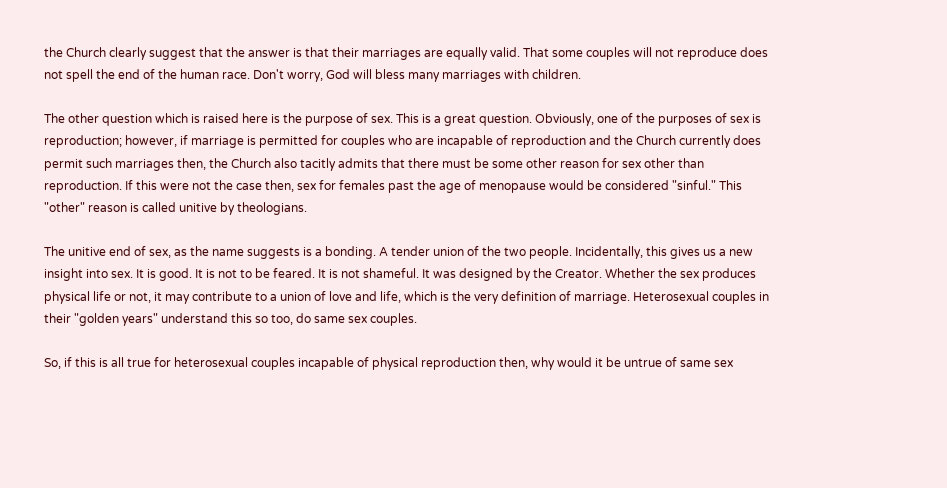the Church clearly suggest that the answer is that their marriages are equally valid. That some couples will not reproduce does not spell the end of the human race. Don't worry, God will bless many marriages with children.

The other question which is raised here is the purpose of sex. This is a great question. Obviously, one of the purposes of sex is reproduction; however, if marriage is permitted for couples who are incapable of reproduction and the Church currently does permit such marriages then, the Church also tacitly admits that there must be some other reason for sex other than reproduction. If this were not the case then, sex for females past the age of menopause would be considered "sinful." This "other" reason is called unitive by theologians.

The unitive end of sex, as the name suggests is a bonding. A tender union of the two people. Incidentally, this gives us a new insight into sex. It is good. It is not to be feared. It is not shameful. It was designed by the Creator. Whether the sex produces physical life or not, it may contribute to a union of love and life, which is the very definition of marriage. Heterosexual couples in their "golden years" understand this so too, do same sex couples.

So, if this is all true for heterosexual couples incapable of physical reproduction then, why would it be untrue of same sex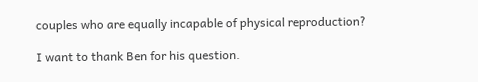couples who are equally incapable of physical reproduction?

I want to thank Ben for his question.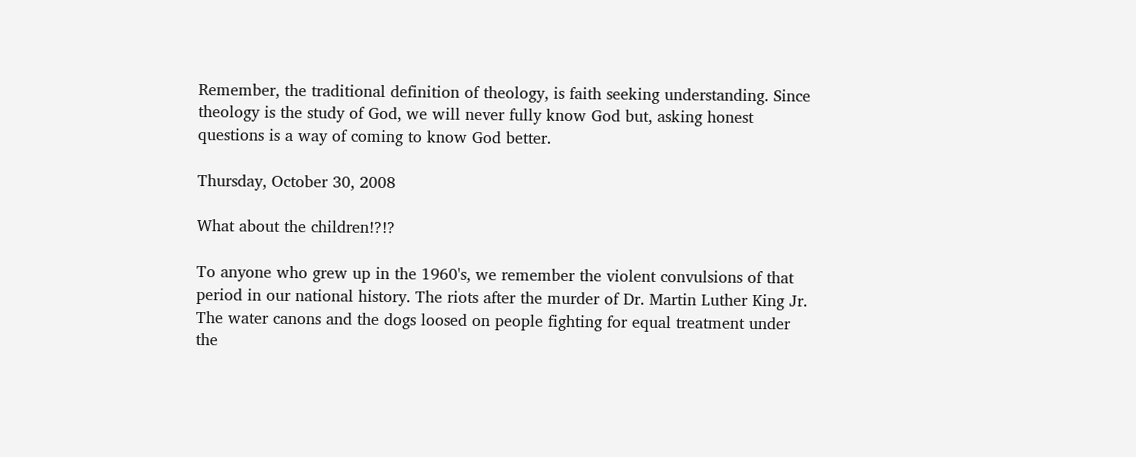Remember, the traditional definition of theology, is faith seeking understanding. Since theology is the study of God, we will never fully know God but, asking honest questions is a way of coming to know God better.

Thursday, October 30, 2008

What about the children!?!?

To anyone who grew up in the 1960's, we remember the violent convulsions of that period in our national history. The riots after the murder of Dr. Martin Luther King Jr. The water canons and the dogs loosed on people fighting for equal treatment under the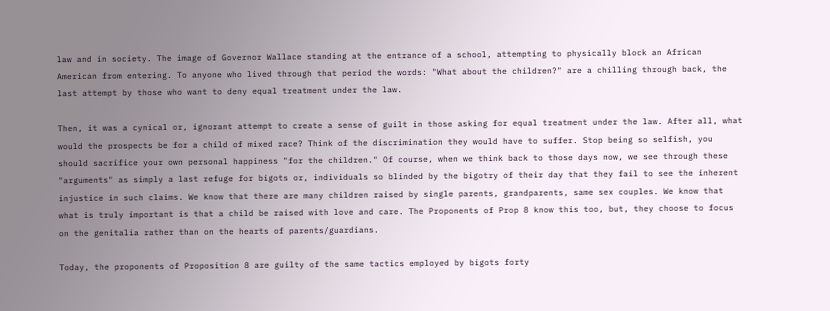law and in society. The image of Governor Wallace standing at the entrance of a school, attempting to physically block an African American from entering. To anyone who lived through that period the words: "What about the children?" are a chilling through back, the last attempt by those who want to deny equal treatment under the law.

Then, it was a cynical or, ignorant attempt to create a sense of guilt in those asking for equal treatment under the law. After all, what would the prospects be for a child of mixed race? Think of the discrimination they would have to suffer. Stop being so selfish, you should sacrifice your own personal happiness "for the children." Of course, when we think back to those days now, we see through these "arguments" as simply a last refuge for bigots or, individuals so blinded by the bigotry of their day that they fail to see the inherent injustice in such claims. We know that there are many children raised by single parents, grandparents, same sex couples. We know that what is truly important is that a child be raised with love and care. The Proponents of Prop 8 know this too, but, they choose to focus on the genitalia rather than on the hearts of parents/guardians.

Today, the proponents of Proposition 8 are guilty of the same tactics employed by bigots forty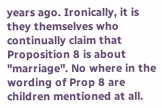years ago. Ironically, it is they themselves who continually claim that Proposition 8 is about "marriage". No where in the wording of Prop 8 are children mentioned at all.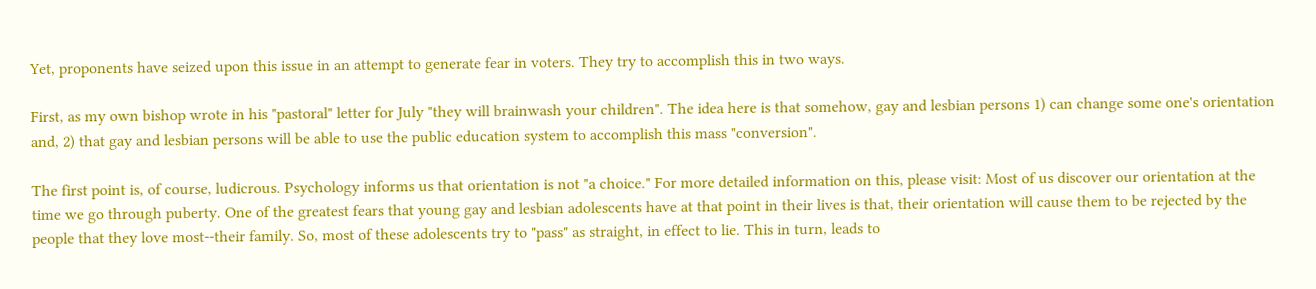Yet, proponents have seized upon this issue in an attempt to generate fear in voters. They try to accomplish this in two ways.

First, as my own bishop wrote in his "pastoral" letter for July "they will brainwash your children". The idea here is that somehow, gay and lesbian persons 1) can change some one's orientation and, 2) that gay and lesbian persons will be able to use the public education system to accomplish this mass "conversion".

The first point is, of course, ludicrous. Psychology informs us that orientation is not "a choice." For more detailed information on this, please visit: Most of us discover our orientation at the time we go through puberty. One of the greatest fears that young gay and lesbian adolescents have at that point in their lives is that, their orientation will cause them to be rejected by the people that they love most--their family. So, most of these adolescents try to "pass" as straight, in effect to lie. This in turn, leads to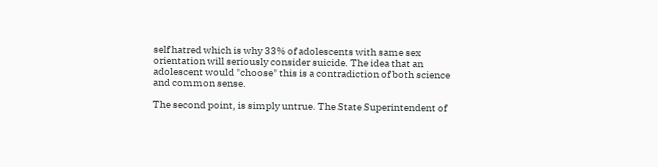self hatred which is why 33% of adolescents with same sex orientation will seriously consider suicide. The idea that an adolescent would "choose" this is a contradiction of both science and common sense.

The second point, is simply untrue. The State Superintendent of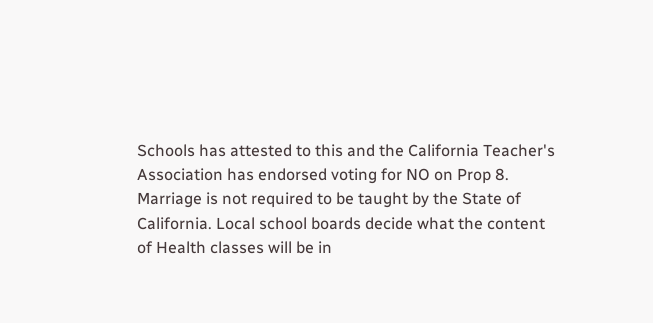Schools has attested to this and the California Teacher's Association has endorsed voting for NO on Prop 8. Marriage is not required to be taught by the State of California. Local school boards decide what the content of Health classes will be in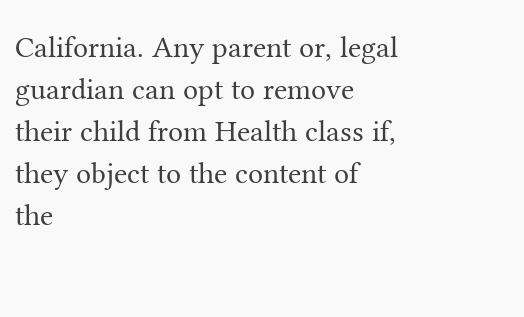California. Any parent or, legal guardian can opt to remove their child from Health class if, they object to the content of the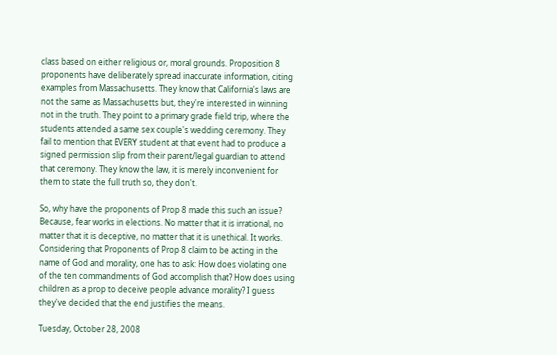class based on either religious or, moral grounds. Proposition 8 proponents have deliberately spread inaccurate information, citing examples from Massachusetts. They know that California's laws are not the same as Massachusetts but, they're interested in winning not in the truth. They point to a primary grade field trip, where the students attended a same sex couple's wedding ceremony. They fail to mention that EVERY student at that event had to produce a signed permission slip from their parent/legal guardian to attend that ceremony. They know the law, it is merely inconvenient for them to state the full truth so, they don't.

So, why have the proponents of Prop 8 made this such an issue? Because, fear works in elections. No matter that it is irrational, no matter that it is deceptive, no matter that it is unethical. It works. Considering that Proponents of Prop 8 claim to be acting in the name of God and morality, one has to ask: How does violating one of the ten commandments of God accomplish that? How does using children as a prop to deceive people advance morality? I guess they've decided that the end justifies the means.

Tuesday, October 28, 2008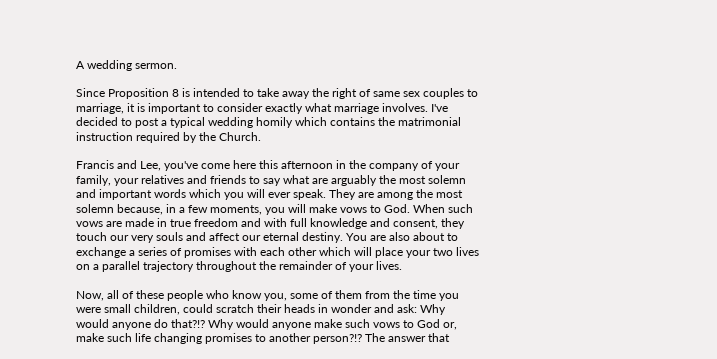A wedding sermon.

Since Proposition 8 is intended to take away the right of same sex couples to marriage, it is important to consider exactly what marriage involves. I've decided to post a typical wedding homily which contains the matrimonial instruction required by the Church.

Francis and Lee, you've come here this afternoon in the company of your family, your relatives and friends to say what are arguably the most solemn and important words which you will ever speak. They are among the most solemn because, in a few moments, you will make vows to God. When such vows are made in true freedom and with full knowledge and consent, they touch our very souls and affect our eternal destiny. You are also about to exchange a series of promises with each other which will place your two lives on a parallel trajectory throughout the remainder of your lives.

Now, all of these people who know you, some of them from the time you were small children, could scratch their heads in wonder and ask: Why would anyone do that?!? Why would anyone make such vows to God or, make such life changing promises to another person?!? The answer that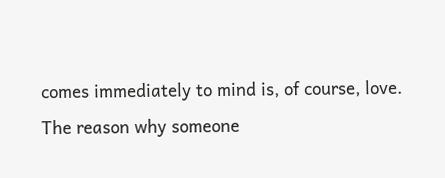comes immediately to mind is, of course, love. The reason why someone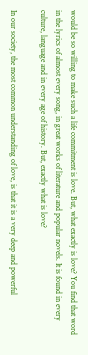would be so willing to make such a life commitment is love. But, what exactly is love? You find that word in the lyrics of almost every song, in great works of literature and popular novels. It is found in every culture, language and in every age of history. But, exactly what is love?

In our society, the most common understanding of love, is that it is a very deep and powerful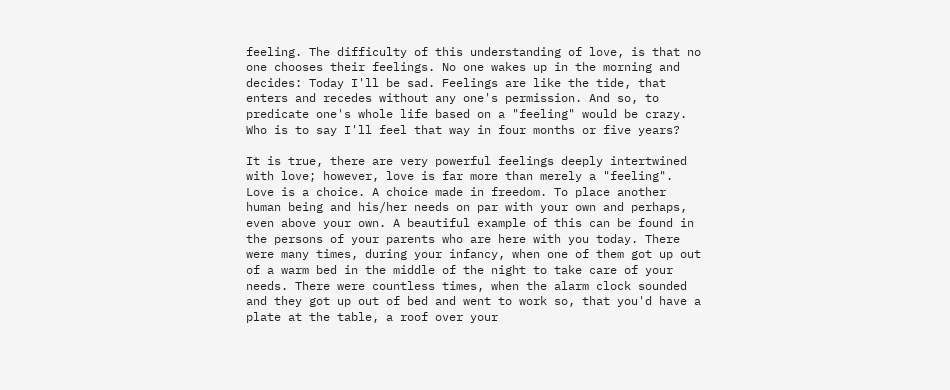feeling. The difficulty of this understanding of love, is that no one chooses their feelings. No one wakes up in the morning and decides: Today I'll be sad. Feelings are like the tide, that enters and recedes without any one's permission. And so, to predicate one's whole life based on a "feeling" would be crazy. Who is to say I'll feel that way in four months or five years?

It is true, there are very powerful feelings deeply intertwined with love; however, love is far more than merely a "feeling". Love is a choice. A choice made in freedom. To place another human being and his/her needs on par with your own and perhaps, even above your own. A beautiful example of this can be found in the persons of your parents who are here with you today. There were many times, during your infancy, when one of them got up out of a warm bed in the middle of the night to take care of your needs. There were countless times, when the alarm clock sounded and they got up out of bed and went to work so, that you'd have a plate at the table, a roof over your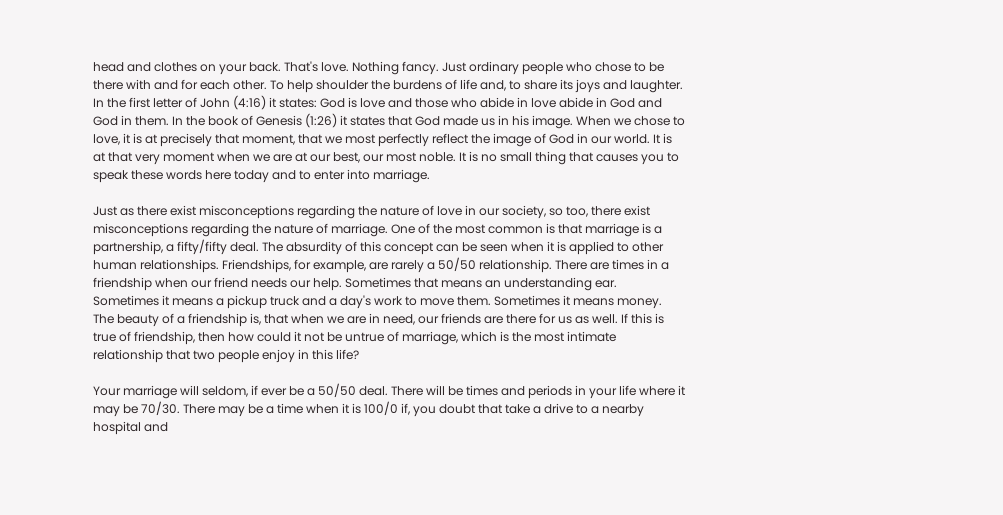head and clothes on your back. That's love. Nothing fancy. Just ordinary people who chose to be there with and for each other. To help shoulder the burdens of life and, to share its joys and laughter. In the first letter of John (4:16) it states: God is love and those who abide in love abide in God and God in them. In the book of Genesis (1:26) it states that God made us in his image. When we chose to love, it is at precisely that moment, that we most perfectly reflect the image of God in our world. It is at that very moment when we are at our best, our most noble. It is no small thing that causes you to speak these words here today and to enter into marriage.

Just as there exist misconceptions regarding the nature of love in our society, so too, there exist misconceptions regarding the nature of marriage. One of the most common is that marriage is a partnership, a fifty/fifty deal. The absurdity of this concept can be seen when it is applied to other human relationships. Friendships, for example, are rarely a 50/50 relationship. There are times in a friendship when our friend needs our help. Sometimes that means an understanding ear. Sometimes it means a pickup truck and a day's work to move them. Sometimes it means money. The beauty of a friendship is, that when we are in need, our friends are there for us as well. If this is true of friendship, then how could it not be untrue of marriage, which is the most intimate relationship that two people enjoy in this life?

Your marriage will seldom, if ever be a 50/50 deal. There will be times and periods in your life where it may be 70/30. There may be a time when it is 100/0 if, you doubt that take a drive to a nearby hospital and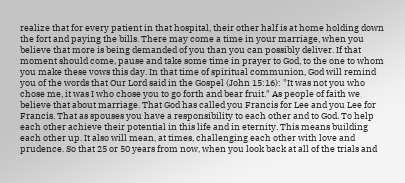realize that for every patient in that hospital, their other half is at home holding down the fort and paying the bills. There may come a time in your marriage, when you believe that more is being demanded of you than you can possibly deliver. If that moment should come, pause and take some time in prayer to God, to the one to whom you make these vows this day. In that time of spiritual communion, God will remind you of the words that Our Lord said in the Gospel (John 15:16): "It was not you who chose me, it was I who chose you to go forth and bear fruit." As people of faith we believe that about marriage. That God has called you Francis for Lee and you Lee for Francis. That as spouses you have a responsibility to each other and to God. To help each other achieve their potential in this life and in eternity. This means building each other up. It also will mean, at times, challenging each other with love and prudence. So that 25 or 50 years from now, when you look back at all of the trials and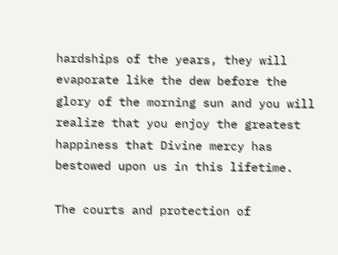hardships of the years, they will evaporate like the dew before the glory of the morning sun and you will realize that you enjoy the greatest happiness that Divine mercy has bestowed upon us in this lifetime.

The courts and protection of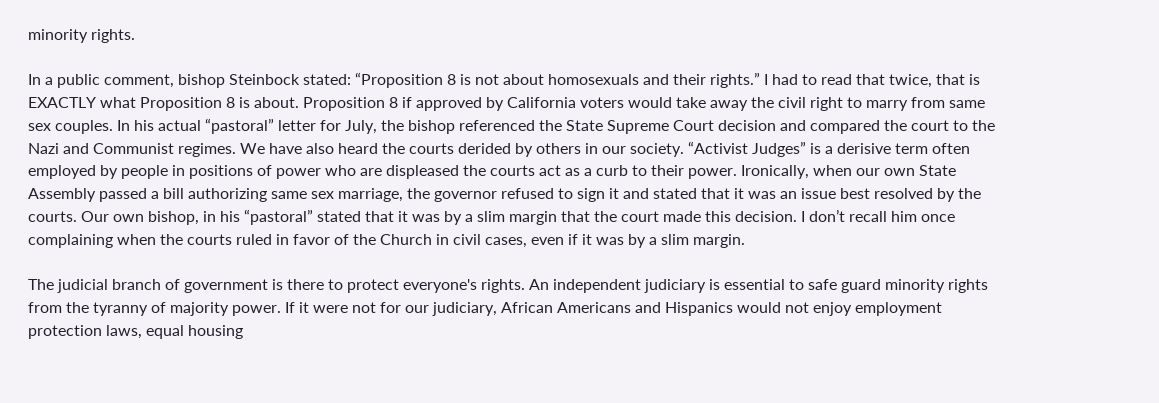minority rights.

In a public comment, bishop Steinbock stated: “Proposition 8 is not about homosexuals and their rights.” I had to read that twice, that is EXACTLY what Proposition 8 is about. Proposition 8 if approved by California voters would take away the civil right to marry from same sex couples. In his actual “pastoral” letter for July, the bishop referenced the State Supreme Court decision and compared the court to the Nazi and Communist regimes. We have also heard the courts derided by others in our society. “Activist Judges” is a derisive term often employed by people in positions of power who are displeased the courts act as a curb to their power. Ironically, when our own State Assembly passed a bill authorizing same sex marriage, the governor refused to sign it and stated that it was an issue best resolved by the courts. Our own bishop, in his “pastoral” stated that it was by a slim margin that the court made this decision. I don’t recall him once complaining when the courts ruled in favor of the Church in civil cases, even if it was by a slim margin.

The judicial branch of government is there to protect everyone's rights. An independent judiciary is essential to safe guard minority rights from the tyranny of majority power. If it were not for our judiciary, African Americans and Hispanics would not enjoy employment protection laws, equal housing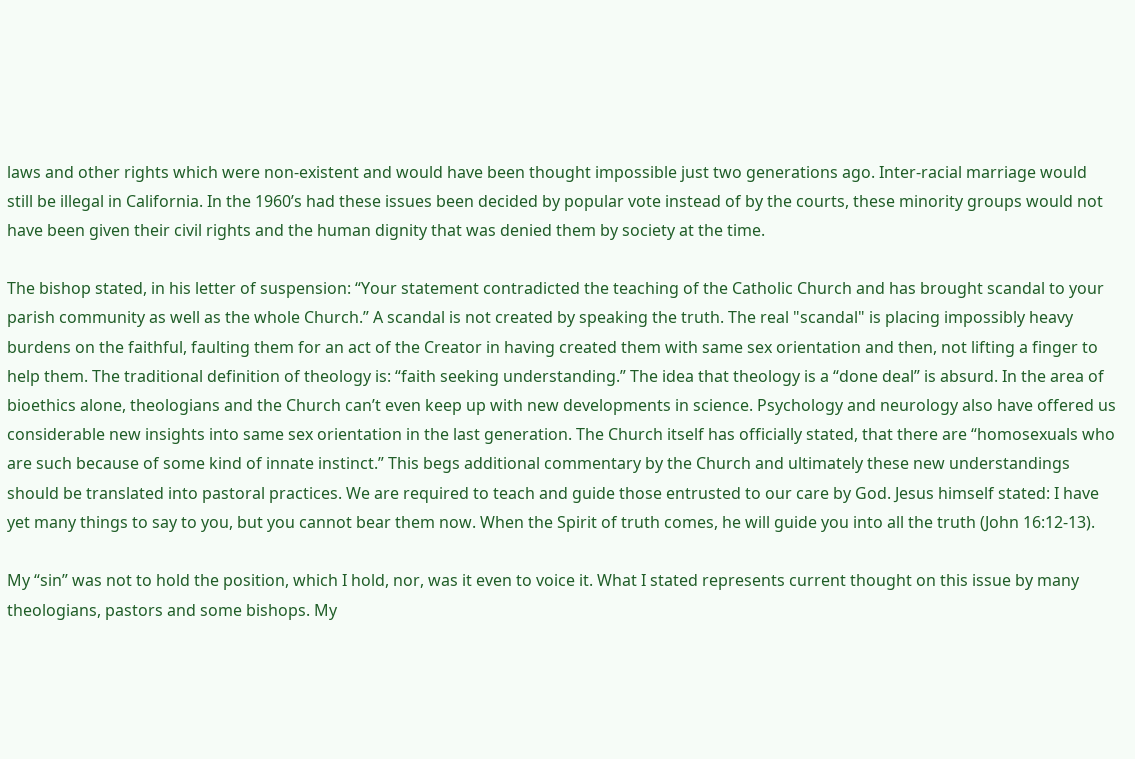laws and other rights which were non-existent and would have been thought impossible just two generations ago. Inter-racial marriage would still be illegal in California. In the 1960’s had these issues been decided by popular vote instead of by the courts, these minority groups would not have been given their civil rights and the human dignity that was denied them by society at the time.

The bishop stated, in his letter of suspension: “Your statement contradicted the teaching of the Catholic Church and has brought scandal to your parish community as well as the whole Church.” A scandal is not created by speaking the truth. The real "scandal" is placing impossibly heavy burdens on the faithful, faulting them for an act of the Creator in having created them with same sex orientation and then, not lifting a finger to help them. The traditional definition of theology is: “faith seeking understanding.” The idea that theology is a “done deal” is absurd. In the area of bioethics alone, theologians and the Church can’t even keep up with new developments in science. Psychology and neurology also have offered us considerable new insights into same sex orientation in the last generation. The Church itself has officially stated, that there are “homosexuals who are such because of some kind of innate instinct.” This begs additional commentary by the Church and ultimately these new understandings should be translated into pastoral practices. We are required to teach and guide those entrusted to our care by God. Jesus himself stated: I have yet many things to say to you, but you cannot bear them now. When the Spirit of truth comes, he will guide you into all the truth (John 16:12-13).

My “sin” was not to hold the position, which I hold, nor, was it even to voice it. What I stated represents current thought on this issue by many theologians, pastors and some bishops. My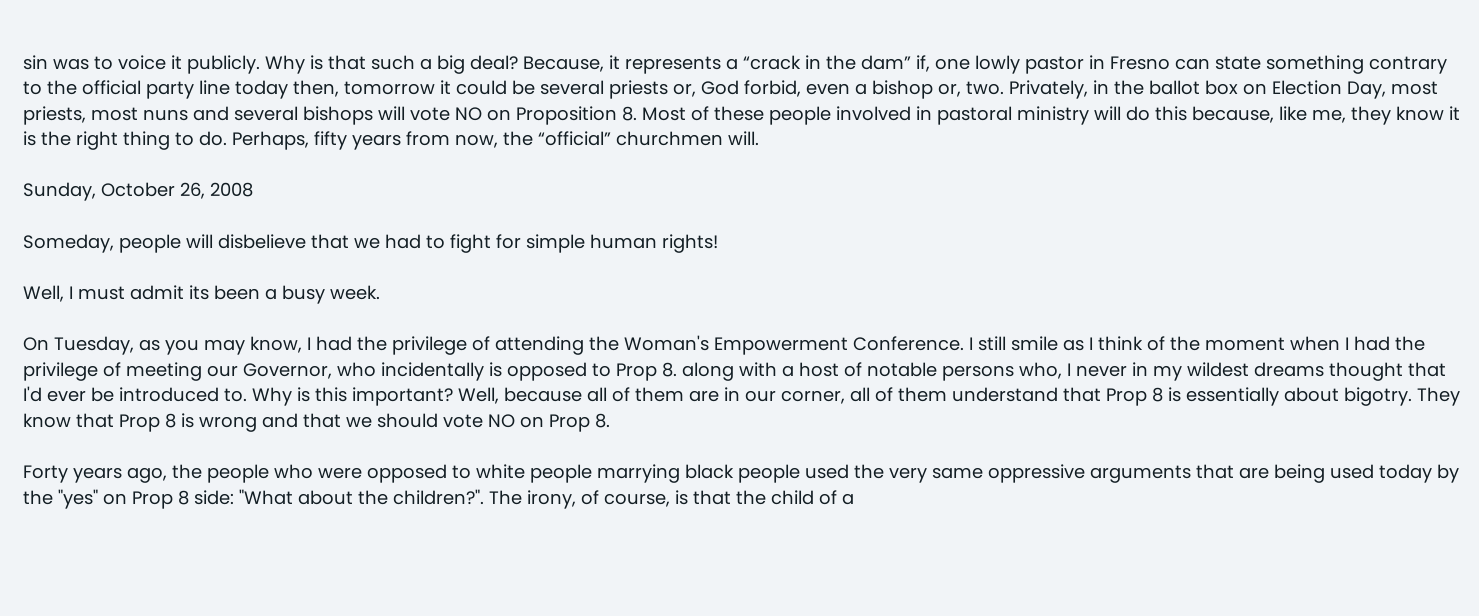sin was to voice it publicly. Why is that such a big deal? Because, it represents a “crack in the dam” if, one lowly pastor in Fresno can state something contrary to the official party line today then, tomorrow it could be several priests or, God forbid, even a bishop or, two. Privately, in the ballot box on Election Day, most priests, most nuns and several bishops will vote NO on Proposition 8. Most of these people involved in pastoral ministry will do this because, like me, they know it is the right thing to do. Perhaps, fifty years from now, the “official” churchmen will.

Sunday, October 26, 2008

Someday, people will disbelieve that we had to fight for simple human rights!

Well, I must admit its been a busy week.

On Tuesday, as you may know, I had the privilege of attending the Woman's Empowerment Conference. I still smile as I think of the moment when I had the privilege of meeting our Governor, who incidentally is opposed to Prop 8. along with a host of notable persons who, I never in my wildest dreams thought that I'd ever be introduced to. Why is this important? Well, because all of them are in our corner, all of them understand that Prop 8 is essentially about bigotry. They know that Prop 8 is wrong and that we should vote NO on Prop 8.

Forty years ago, the people who were opposed to white people marrying black people used the very same oppressive arguments that are being used today by the "yes" on Prop 8 side: "What about the children?". The irony, of course, is that the child of a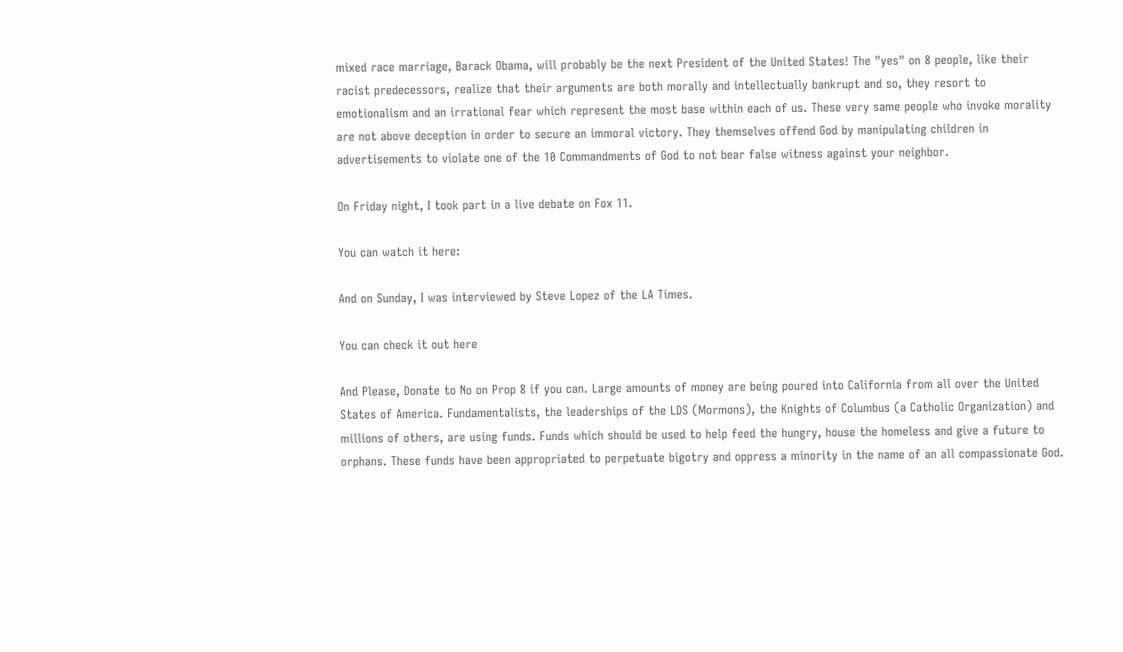mixed race marriage, Barack Obama, will probably be the next President of the United States! The "yes" on 8 people, like their racist predecessors, realize that their arguments are both morally and intellectually bankrupt and so, they resort to emotionalism and an irrational fear which represent the most base within each of us. These very same people who invoke morality are not above deception in order to secure an immoral victory. They themselves offend God by manipulating children in advertisements to violate one of the 10 Commandments of God to not bear false witness against your neighbor.

On Friday night, I took part in a live debate on Fox 11.

You can watch it here:

And on Sunday, I was interviewed by Steve Lopez of the LA Times.

You can check it out here

And Please, Donate to No on Prop 8 if you can. Large amounts of money are being poured into California from all over the United States of America. Fundamentalists, the leaderships of the LDS (Mormons), the Knights of Columbus (a Catholic Organization) and millions of others, are using funds. Funds which should be used to help feed the hungry, house the homeless and give a future to orphans. These funds have been appropriated to perpetuate bigotry and oppress a minority in the name of an all compassionate God.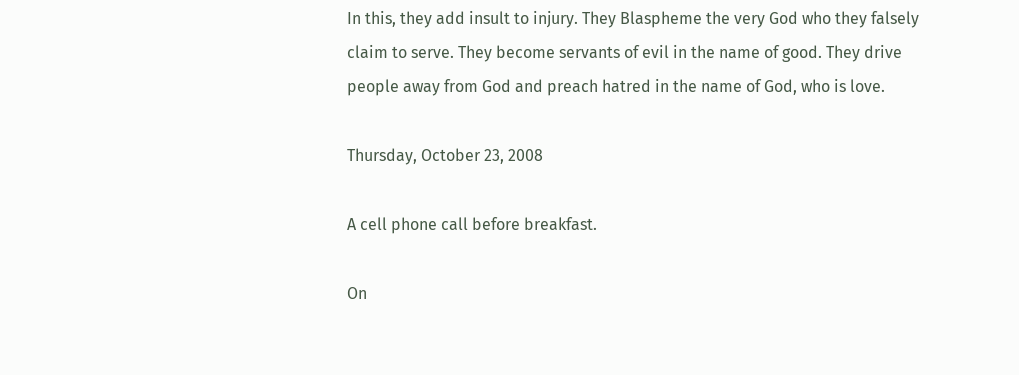In this, they add insult to injury. They Blaspheme the very God who they falsely claim to serve. They become servants of evil in the name of good. They drive people away from God and preach hatred in the name of God, who is love.

Thursday, October 23, 2008

A cell phone call before breakfast.

On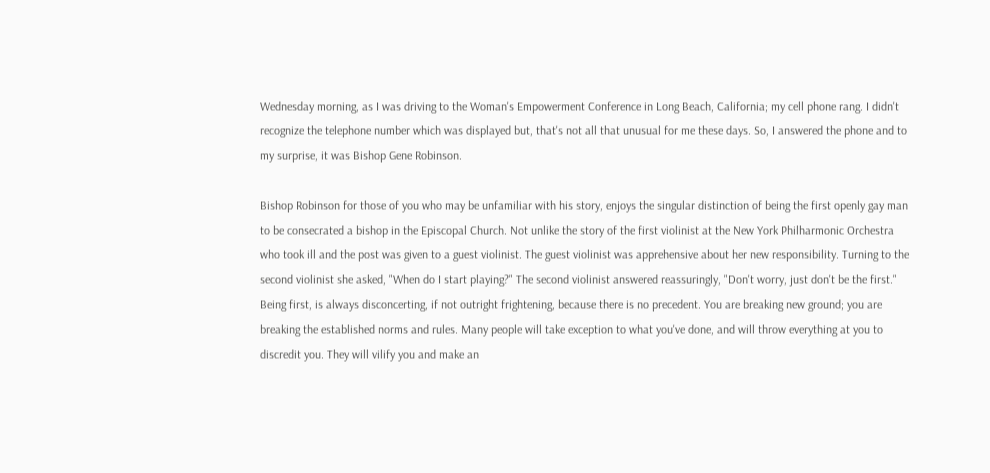Wednesday morning, as I was driving to the Woman's Empowerment Conference in Long Beach, California; my cell phone rang. I didn't recognize the telephone number which was displayed but, that's not all that unusual for me these days. So, I answered the phone and to my surprise, it was Bishop Gene Robinson.

Bishop Robinson for those of you who may be unfamiliar with his story, enjoys the singular distinction of being the first openly gay man to be consecrated a bishop in the Episcopal Church. Not unlike the story of the first violinist at the New York Philharmonic Orchestra who took ill and the post was given to a guest violinist. The guest violinist was apprehensive about her new responsibility. Turning to the second violinist she asked, "When do I start playing?" The second violinist answered reassuringly, "Don't worry, just don't be the first."
Being first, is always disconcerting, if not outright frightening, because there is no precedent. You are breaking new ground; you are breaking the established norms and rules. Many people will take exception to what you've done, and will throw everything at you to discredit you. They will vilify you and make an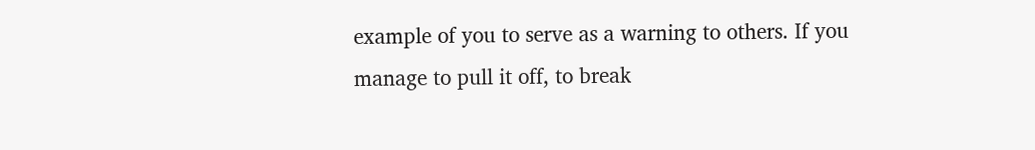example of you to serve as a warning to others. If you manage to pull it off, to break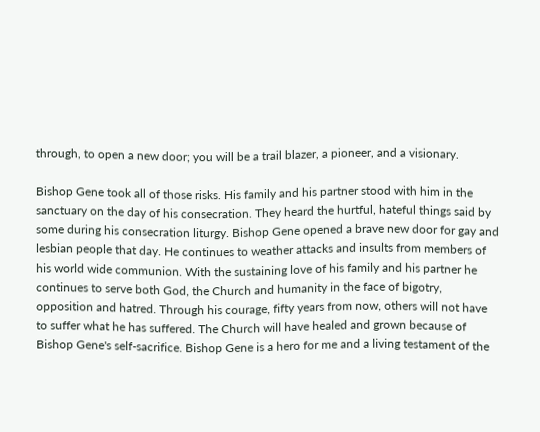through, to open a new door; you will be a trail blazer, a pioneer, and a visionary.

Bishop Gene took all of those risks. His family and his partner stood with him in the sanctuary on the day of his consecration. They heard the hurtful, hateful things said by some during his consecration liturgy. Bishop Gene opened a brave new door for gay and lesbian people that day. He continues to weather attacks and insults from members of his world wide communion. With the sustaining love of his family and his partner he continues to serve both God, the Church and humanity in the face of bigotry, opposition and hatred. Through his courage, fifty years from now, others will not have to suffer what he has suffered. The Church will have healed and grown because of Bishop Gene's self-sacrifice. Bishop Gene is a hero for me and a living testament of the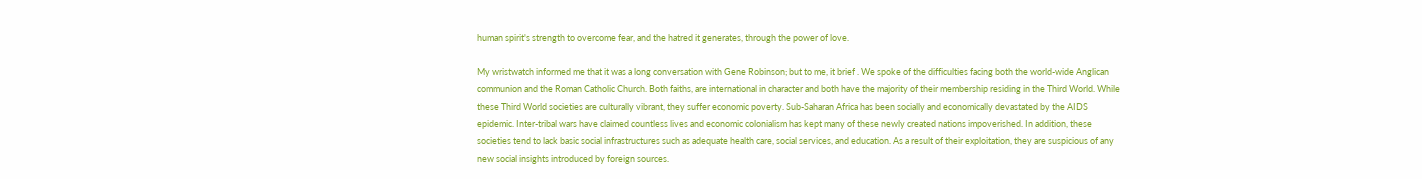human spirit's strength to overcome fear, and the hatred it generates, through the power of love.

My wristwatch informed me that it was a long conversation with Gene Robinson; but to me, it brief . We spoke of the difficulties facing both the world-wide Anglican communion and the Roman Catholic Church. Both faiths, are international in character and both have the majority of their membership residing in the Third World. While these Third World societies are culturally vibrant, they suffer economic poverty. Sub-Saharan Africa has been socially and economically devastated by the AIDS epidemic. Inter-tribal wars have claimed countless lives and economic colonialism has kept many of these newly created nations impoverished. In addition, these societies tend to lack basic social infrastructures such as adequate health care, social services, and education. As a result of their exploitation, they are suspicious of any new social insights introduced by foreign sources.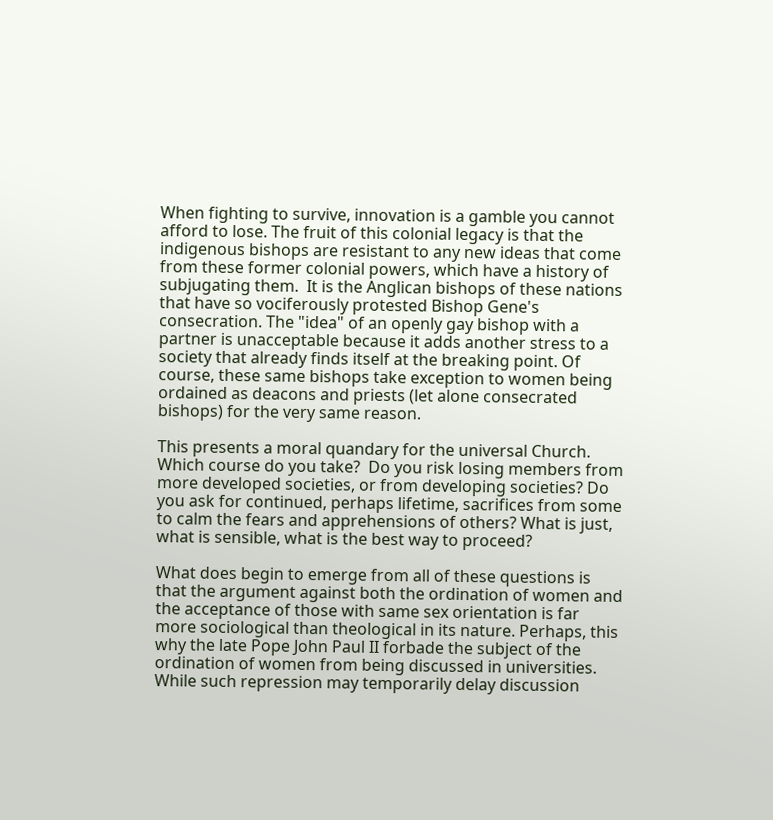When fighting to survive, innovation is a gamble you cannot afford to lose. The fruit of this colonial legacy is that the indigenous bishops are resistant to any new ideas that come from these former colonial powers, which have a history of subjugating them.  It is the Anglican bishops of these nations that have so vociferously protested Bishop Gene's consecration. The "idea" of an openly gay bishop with a partner is unacceptable because it adds another stress to a society that already finds itself at the breaking point. Of course, these same bishops take exception to women being ordained as deacons and priests (let alone consecrated bishops) for the very same reason.

This presents a moral quandary for the universal Church. Which course do you take?  Do you risk losing members from more developed societies, or from developing societies? Do you ask for continued, perhaps lifetime, sacrifices from some to calm the fears and apprehensions of others? What is just, what is sensible, what is the best way to proceed?

What does begin to emerge from all of these questions is that the argument against both the ordination of women and the acceptance of those with same sex orientation is far more sociological than theological in its nature. Perhaps, this why the late Pope John Paul II forbade the subject of the ordination of women from being discussed in universities. While such repression may temporarily delay discussion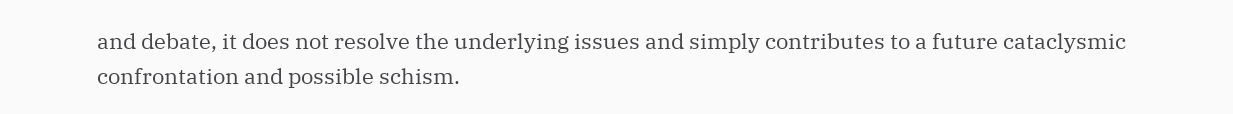and debate, it does not resolve the underlying issues and simply contributes to a future cataclysmic confrontation and possible schism.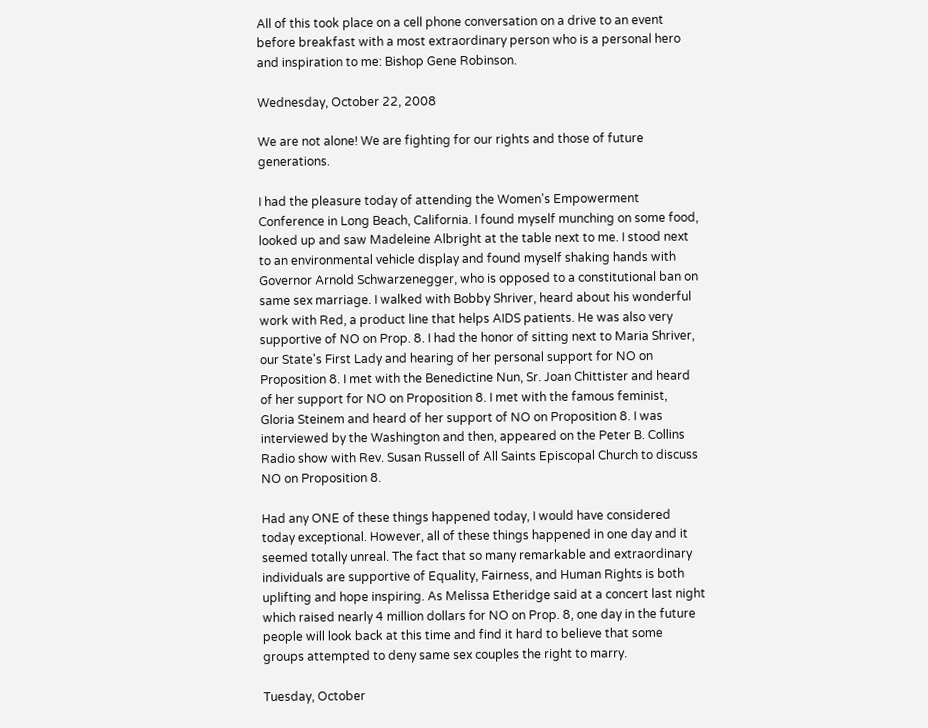All of this took place on a cell phone conversation on a drive to an event before breakfast with a most extraordinary person who is a personal hero and inspiration to me: Bishop Gene Robinson.

Wednesday, October 22, 2008

We are not alone! We are fighting for our rights and those of future generations.

I had the pleasure today of attending the Women's Empowerment Conference in Long Beach, California. I found myself munching on some food, looked up and saw Madeleine Albright at the table next to me. I stood next to an environmental vehicle display and found myself shaking hands with Governor Arnold Schwarzenegger, who is opposed to a constitutional ban on same sex marriage. I walked with Bobby Shriver, heard about his wonderful work with Red, a product line that helps AIDS patients. He was also very supportive of NO on Prop. 8. I had the honor of sitting next to Maria Shriver, our State's First Lady and hearing of her personal support for NO on Proposition 8. I met with the Benedictine Nun, Sr. Joan Chittister and heard of her support for NO on Proposition 8. I met with the famous feminist, Gloria Steinem and heard of her support of NO on Proposition 8. I was interviewed by the Washington and then, appeared on the Peter B. Collins Radio show with Rev. Susan Russell of All Saints Episcopal Church to discuss NO on Proposition 8.

Had any ONE of these things happened today, I would have considered today exceptional. However, all of these things happened in one day and it seemed totally unreal. The fact that so many remarkable and extraordinary individuals are supportive of Equality, Fairness, and Human Rights is both uplifting and hope inspiring. As Melissa Etheridge said at a concert last night which raised nearly 4 million dollars for NO on Prop. 8, one day in the future people will look back at this time and find it hard to believe that some groups attempted to deny same sex couples the right to marry.

Tuesday, October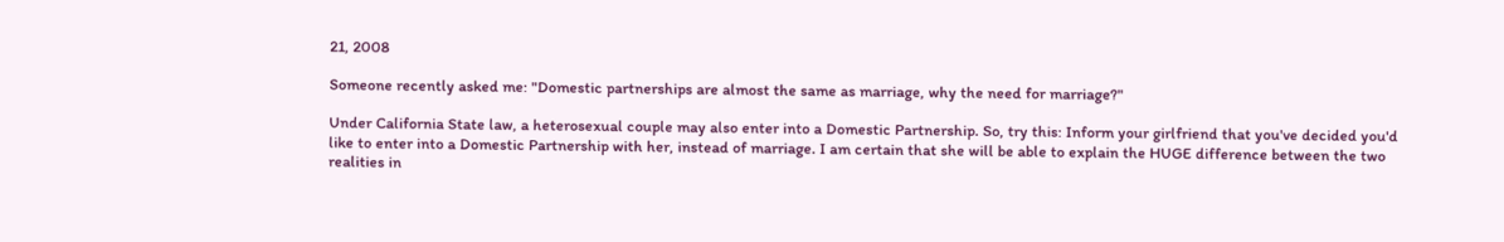21, 2008

Someone recently asked me: "Domestic partnerships are almost the same as marriage, why the need for marriage?"

Under California State law, a heterosexual couple may also enter into a Domestic Partnership. So, try this: Inform your girlfriend that you've decided you'd like to enter into a Domestic Partnership with her, instead of marriage. I am certain that she will be able to explain the HUGE difference between the two realities in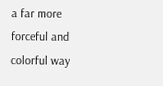a far more forceful and colorful way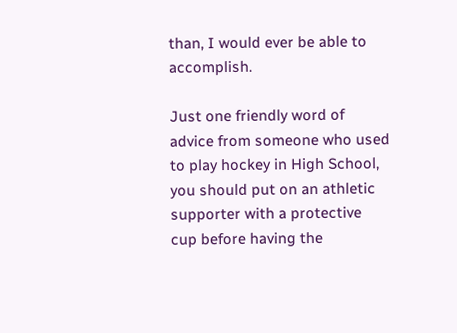than, I would ever be able to accomplish.

Just one friendly word of advice from someone who used to play hockey in High School, you should put on an athletic supporter with a protective cup before having the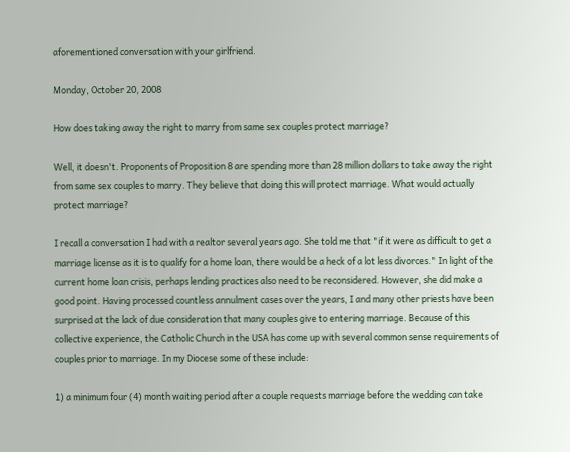aforementioned conversation with your girlfriend.

Monday, October 20, 2008

How does taking away the right to marry from same sex couples protect marriage?

Well, it doesn't. Proponents of Proposition 8 are spending more than 28 million dollars to take away the right from same sex couples to marry. They believe that doing this will protect marriage. What would actually protect marriage?

I recall a conversation I had with a realtor several years ago. She told me that "if it were as difficult to get a marriage license as it is to qualify for a home loan, there would be a heck of a lot less divorces." In light of the current home loan crisis, perhaps lending practices also need to be reconsidered. However, she did make a good point. Having processed countless annulment cases over the years, I and many other priests have been surprised at the lack of due consideration that many couples give to entering marriage. Because of this collective experience, the Catholic Church in the USA has come up with several common sense requirements of couples prior to marriage. In my Diocese some of these include:

1) a minimum four (4) month waiting period after a couple requests marriage before the wedding can take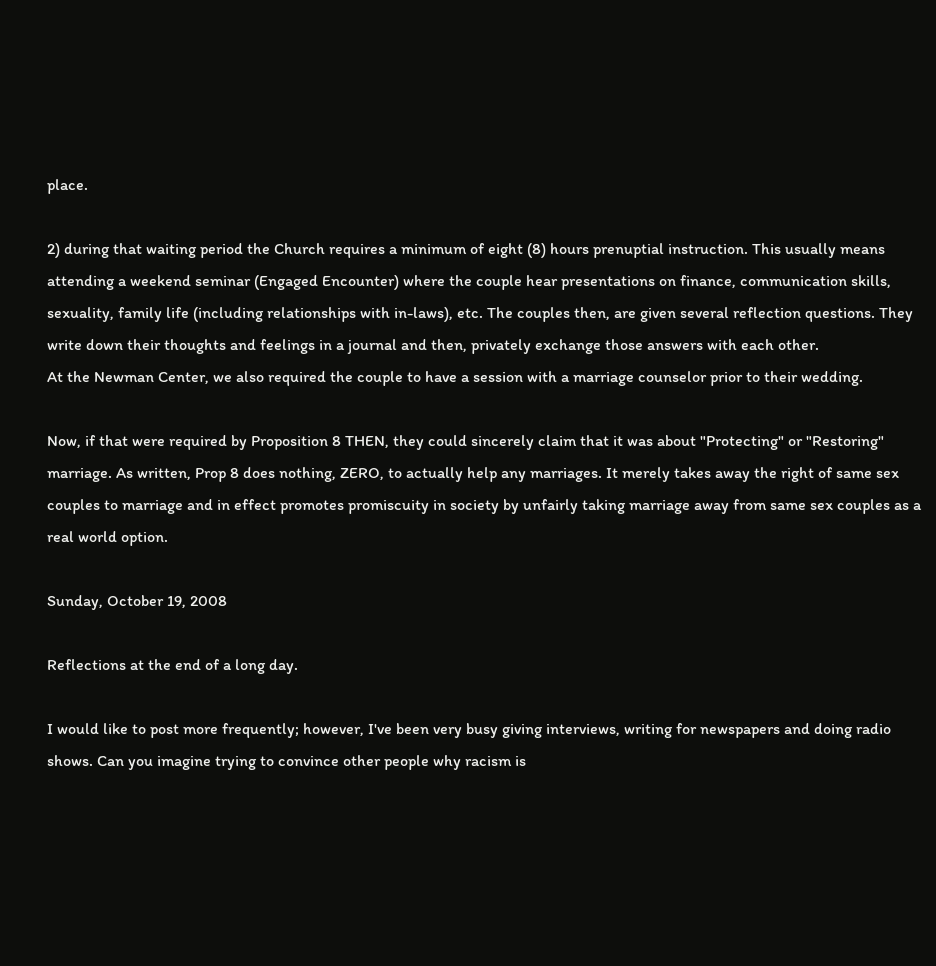place.

2) during that waiting period the Church requires a minimum of eight (8) hours prenuptial instruction. This usually means attending a weekend seminar (Engaged Encounter) where the couple hear presentations on finance, communication skills, sexuality, family life (including relationships with in-laws), etc. The couples then, are given several reflection questions. They write down their thoughts and feelings in a journal and then, privately exchange those answers with each other.
At the Newman Center, we also required the couple to have a session with a marriage counselor prior to their wedding.

Now, if that were required by Proposition 8 THEN, they could sincerely claim that it was about "Protecting" or "Restoring" marriage. As written, Prop 8 does nothing, ZERO, to actually help any marriages. It merely takes away the right of same sex couples to marriage and in effect promotes promiscuity in society by unfairly taking marriage away from same sex couples as a real world option.

Sunday, October 19, 2008

Reflections at the end of a long day.

I would like to post more frequently; however, I've been very busy giving interviews, writing for newspapers and doing radio shows. Can you imagine trying to convince other people why racism is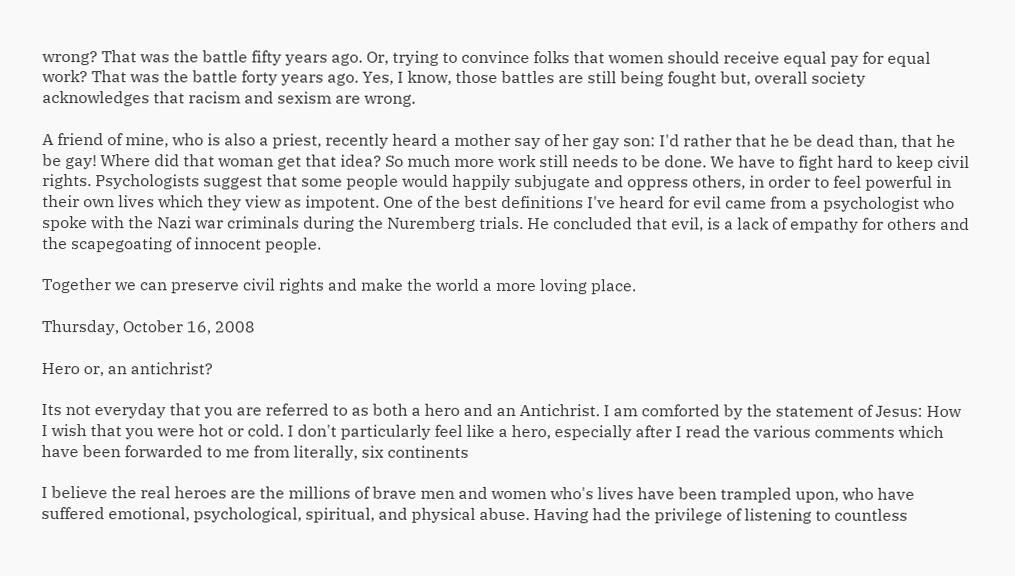wrong? That was the battle fifty years ago. Or, trying to convince folks that women should receive equal pay for equal work? That was the battle forty years ago. Yes, I know, those battles are still being fought but, overall society acknowledges that racism and sexism are wrong.

A friend of mine, who is also a priest, recently heard a mother say of her gay son: I'd rather that he be dead than, that he be gay! Where did that woman get that idea? So much more work still needs to be done. We have to fight hard to keep civil rights. Psychologists suggest that some people would happily subjugate and oppress others, in order to feel powerful in their own lives which they view as impotent. One of the best definitions I've heard for evil came from a psychologist who spoke with the Nazi war criminals during the Nuremberg trials. He concluded that evil, is a lack of empathy for others and the scapegoating of innocent people.

Together we can preserve civil rights and make the world a more loving place.

Thursday, October 16, 2008

Hero or, an antichrist?

Its not everyday that you are referred to as both a hero and an Antichrist. I am comforted by the statement of Jesus: How I wish that you were hot or cold. I don't particularly feel like a hero, especially after I read the various comments which have been forwarded to me from literally, six continents

I believe the real heroes are the millions of brave men and women who's lives have been trampled upon, who have suffered emotional, psychological, spiritual, and physical abuse. Having had the privilege of listening to countless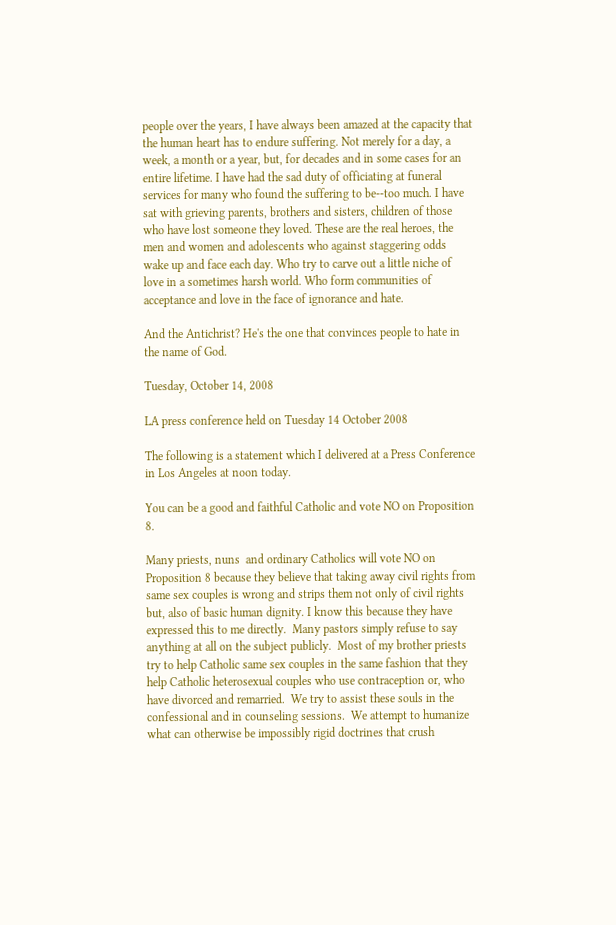people over the years, I have always been amazed at the capacity that the human heart has to endure suffering. Not merely for a day, a week, a month or a year, but, for decades and in some cases for an entire lifetime. I have had the sad duty of officiating at funeral services for many who found the suffering to be--too much. I have sat with grieving parents, brothers and sisters, children of those who have lost someone they loved. These are the real heroes, the men and women and adolescents who against staggering odds wake up and face each day. Who try to carve out a little niche of love in a sometimes harsh world. Who form communities of acceptance and love in the face of ignorance and hate.

And the Antichrist? He's the one that convinces people to hate in the name of God.

Tuesday, October 14, 2008

LA press conference held on Tuesday 14 October 2008

The following is a statement which I delivered at a Press Conference in Los Angeles at noon today.

You can be a good and faithful Catholic and vote NO on Proposition 8.

Many priests, nuns  and ordinary Catholics will vote NO on Proposition 8 because they believe that taking away civil rights from same sex couples is wrong and strips them not only of civil rights but, also of basic human dignity. I know this because they have expressed this to me directly.  Many pastors simply refuse to say anything at all on the subject publicly.  Most of my brother priests try to help Catholic same sex couples in the same fashion that they help Catholic heterosexual couples who use contraception or, who have divorced and remarried.  We try to assist these souls in the confessional and in counseling sessions.  We attempt to humanize what can otherwise be impossibly rigid doctrines that crush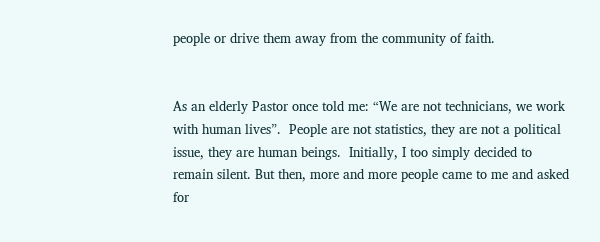people or drive them away from the community of faith.


As an elderly Pastor once told me: “We are not technicians, we work with human lives”.  People are not statistics, they are not a political issue, they are human beings.  Initially, I too simply decided to remain silent. But then, more and more people came to me and asked for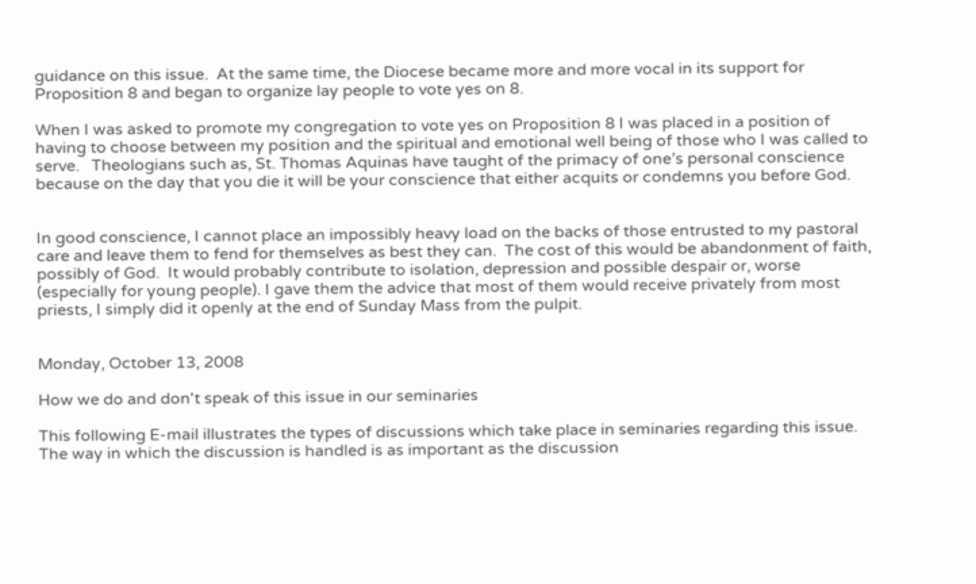guidance on this issue.  At the same time, the Diocese became more and more vocal in its support for Proposition 8 and began to organize lay people to vote yes on 8.

When I was asked to promote my congregation to vote yes on Proposition 8 I was placed in a position of having to choose between my position and the spiritual and emotional well being of those who I was called to serve.   Theologians such as, St. Thomas Aquinas have taught of the primacy of one’s personal conscience because on the day that you die it will be your conscience that either acquits or condemns you before God.


In good conscience, I cannot place an impossibly heavy load on the backs of those entrusted to my pastoral care and leave them to fend for themselves as best they can.  The cost of this would be abandonment of faith, possibly of God.  It would probably contribute to isolation, depression and possible despair or, worse (especially for young people). I gave them the advice that most of them would receive privately from most priests, I simply did it openly at the end of Sunday Mass from the pulpit.


Monday, October 13, 2008

How we do and don't speak of this issue in our seminaries

This following E-mail illustrates the types of discussions which take place in seminaries regarding this issue. The way in which the discussion is handled is as important as the discussion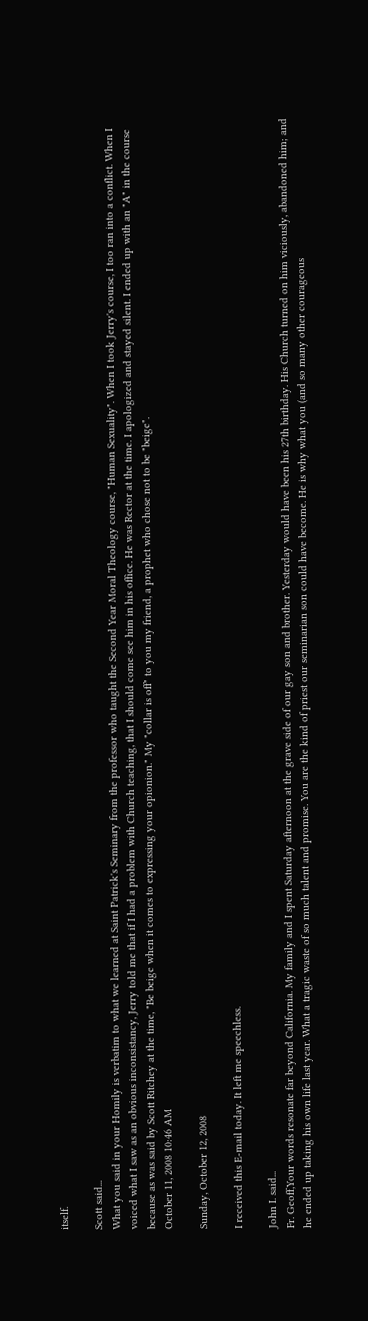itself.

Scott said...
What you said in your Homily is verbatim to what we learned at Saint Patrick's Seminary from the professor who taught the Second Year Moral Theology course, "Human Sexuality". When I took Jerry's course, I too ran into a conflict. When I voiced what I saw as an obvious inconsistancy, Jerry told me that if I had a problem with Church teaching, that I should come see him in his office. He was Rector at the time. I apologized and stayed silent. I ended up with an "A" in the course because as was said by Scott Ritchey at the time, "Be beige when it comes to expressing your opionion." My "collar is off" to you my friend, a prophet who chose not to be "beige".
October 11, 2008 10:46 AM

Sunday, October 12, 2008

I received this E-mail today. It left me speechless.

John I. said...
Fr. Geoff,Your words resonate far beyond California. My family and I spent Saturday afternoon at the grave side of our gay son and brother. Yesterday would have been his 27th birthday. His Church turned on him viciously, abandoned him; and he ended up taking his own life last year. What a tragic waste of so much talent and promise. You are the kind of priest our seminarian son could have become. He is why what you (and so many other courageous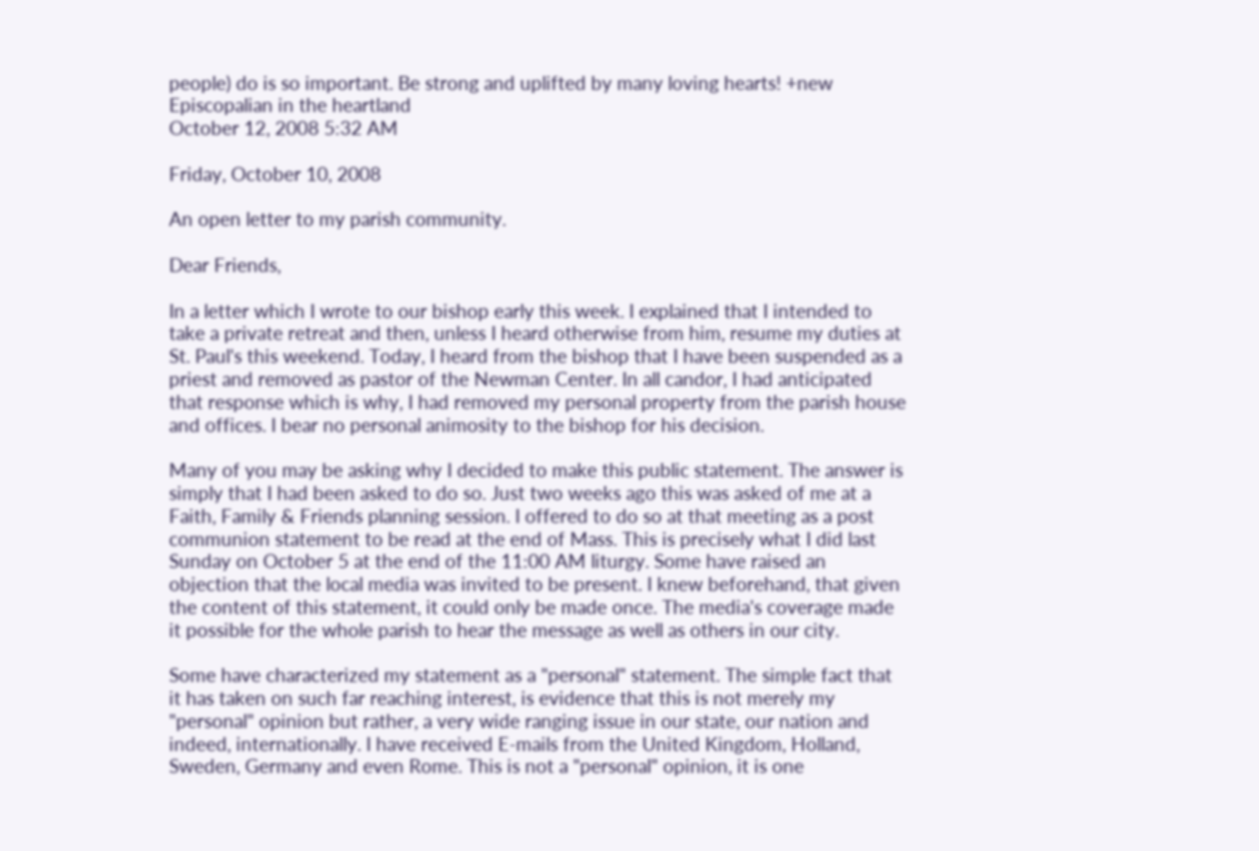people) do is so important. Be strong and uplifted by many loving hearts! +new Episcopalian in the heartland
October 12, 2008 5:32 AM

Friday, October 10, 2008

An open letter to my parish community.

Dear Friends,

In a letter which I wrote to our bishop early this week. I explained that I intended to take a private retreat and then, unless I heard otherwise from him, resume my duties at St. Paul's this weekend. Today, I heard from the bishop that I have been suspended as a priest and removed as pastor of the Newman Center. In all candor, I had anticipated that response which is why, I had removed my personal property from the parish house and offices. I bear no personal animosity to the bishop for his decision.

Many of you may be asking why I decided to make this public statement. The answer is simply that I had been asked to do so. Just two weeks ago this was asked of me at a Faith, Family & Friends planning session. I offered to do so at that meeting as a post communion statement to be read at the end of Mass. This is precisely what I did last Sunday on October 5 at the end of the 11:00 AM liturgy. Some have raised an objection that the local media was invited to be present. I knew beforehand, that given the content of this statement, it could only be made once. The media's coverage made it possible for the whole parish to hear the message as well as others in our city.

Some have characterized my statement as a "personal" statement. The simple fact that it has taken on such far reaching interest, is evidence that this is not merely my "personal" opinion but rather, a very wide ranging issue in our state, our nation and indeed, internationally. I have received E-mails from the United Kingdom, Holland, Sweden, Germany and even Rome. This is not a "personal" opinion, it is one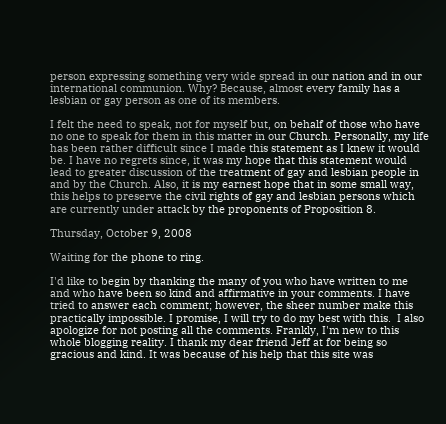person expressing something very wide spread in our nation and in our international communion. Why? Because, almost every family has a lesbian or gay person as one of its members.

I felt the need to speak, not for myself but, on behalf of those who have no one to speak for them in this matter in our Church. Personally, my life has been rather difficult since I made this statement as I knew it would be. I have no regrets since, it was my hope that this statement would lead to greater discussion of the treatment of gay and lesbian people in and by the Church. Also, it is my earnest hope that in some small way, this helps to preserve the civil rights of gay and lesbian persons which are currently under attack by the proponents of Proposition 8.

Thursday, October 9, 2008

Waiting for the phone to ring.

I'd like to begin by thanking the many of you who have written to me and who have been so kind and affirmative in your comments. I have tried to answer each comment; however, the sheer number make this practically impossible. I promise, I will try to do my best with this.  I also apologize for not posting all the comments. Frankly, I'm new to this whole blogging reality. I thank my dear friend Jeff at for being so gracious and kind. It was because of his help that this site was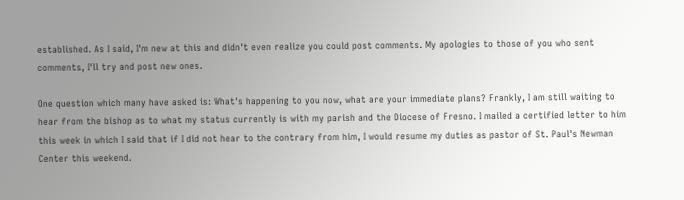established. As I said, I'm new at this and didn't even realize you could post comments. My apologies to those of you who sent comments, I'll try and post new ones.

One question which many have asked is: What's happening to you now, what are your immediate plans? Frankly, I am still waiting to hear from the bishop as to what my status currently is with my parish and the Diocese of Fresno. I mailed a certified letter to him this week in which I said that if I did not hear to the contrary from him, I would resume my duties as pastor of St. Paul's Newman Center this weekend.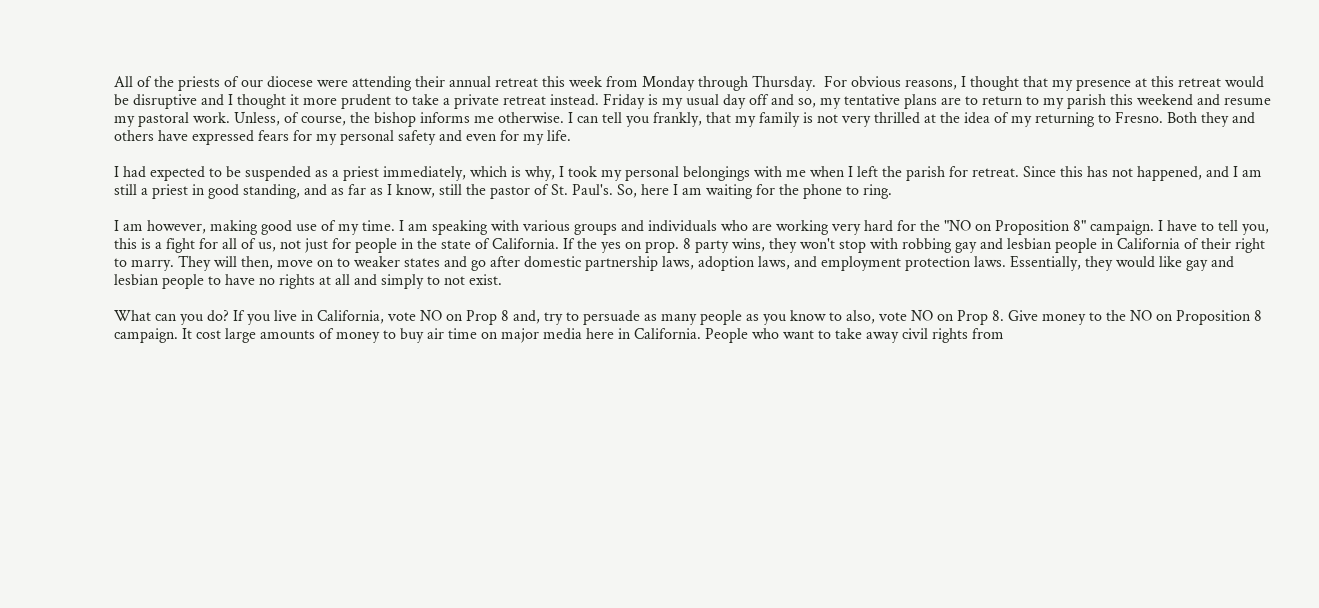All of the priests of our diocese were attending their annual retreat this week from Monday through Thursday.  For obvious reasons, I thought that my presence at this retreat would be disruptive and I thought it more prudent to take a private retreat instead. Friday is my usual day off and so, my tentative plans are to return to my parish this weekend and resume my pastoral work. Unless, of course, the bishop informs me otherwise. I can tell you frankly, that my family is not very thrilled at the idea of my returning to Fresno. Both they and others have expressed fears for my personal safety and even for my life.

I had expected to be suspended as a priest immediately, which is why, I took my personal belongings with me when I left the parish for retreat. Since this has not happened, and I am still a priest in good standing, and as far as I know, still the pastor of St. Paul's. So, here I am waiting for the phone to ring.

I am however, making good use of my time. I am speaking with various groups and individuals who are working very hard for the "NO on Proposition 8" campaign. I have to tell you, this is a fight for all of us, not just for people in the state of California. If the yes on prop. 8 party wins, they won't stop with robbing gay and lesbian people in California of their right to marry. They will then, move on to weaker states and go after domestic partnership laws, adoption laws, and employment protection laws. Essentially, they would like gay and lesbian people to have no rights at all and simply to not exist.

What can you do? If you live in California, vote NO on Prop 8 and, try to persuade as many people as you know to also, vote NO on Prop 8. Give money to the NO on Proposition 8 campaign. It cost large amounts of money to buy air time on major media here in California. People who want to take away civil rights from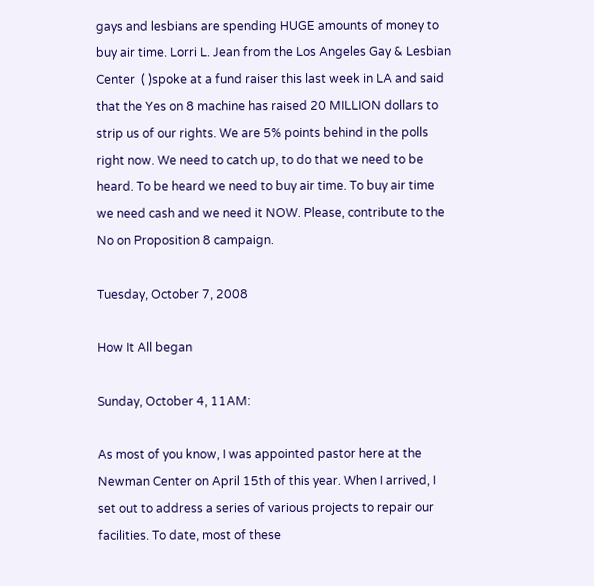gays and lesbians are spending HUGE amounts of money to buy air time. Lorri L. Jean from the Los Angeles Gay & Lesbian Center  ( )spoke at a fund raiser this last week in LA and said that the Yes on 8 machine has raised 20 MILLION dollars to strip us of our rights. We are 5% points behind in the polls right now. We need to catch up, to do that we need to be heard. To be heard we need to buy air time. To buy air time we need cash and we need it NOW. Please, contribute to the No on Proposition 8 campaign.

Tuesday, October 7, 2008

How It All began

Sunday, October 4, 11AM:

As most of you know, I was appointed pastor here at the Newman Center on April 15th of this year. When I arrived, I set out to address a series of various projects to repair our facilities. To date, most of these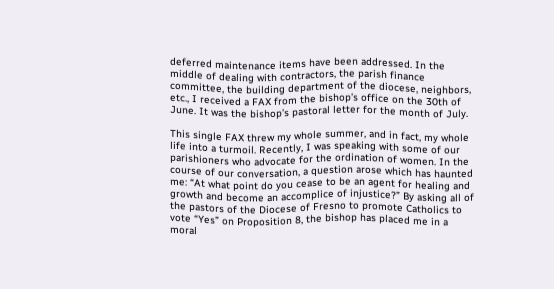deferred maintenance items have been addressed. In the middle of dealing with contractors, the parish finance committee, the building department of the diocese, neighbors, etc., I received a FAX from the bishop’s office on the 30th of June. It was the bishop’s pastoral letter for the month of July.

This single FAX threw my whole summer, and in fact, my whole life into a turmoil. Recently, I was speaking with some of our parishioners who advocate for the ordination of women. In the course of our conversation, a question arose which has haunted me: “At what point do you cease to be an agent for healing and growth and become an accomplice of injustice?” By asking all of the pastors of the Diocese of Fresno to promote Catholics to vote “Yes” on Proposition 8, the bishop has placed me in a moral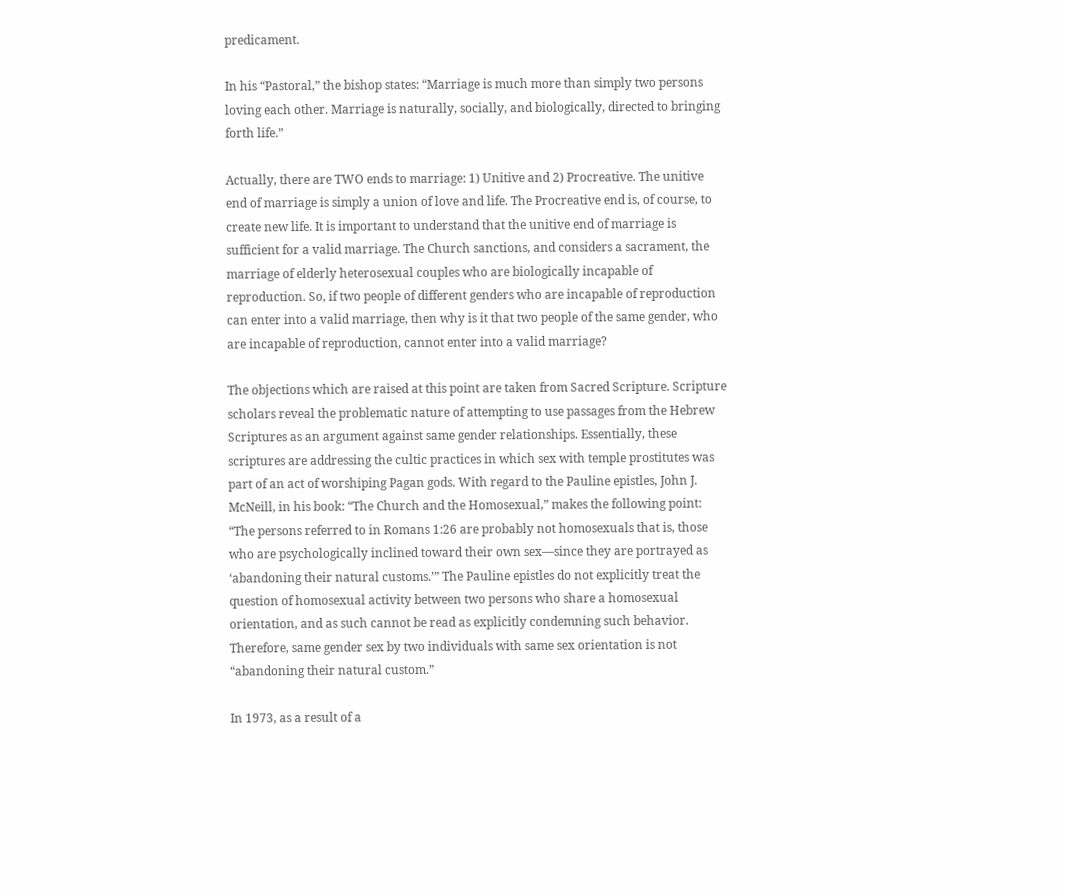predicament.

In his “Pastoral,” the bishop states: “Marriage is much more than simply two persons loving each other. Marriage is naturally, socially, and biologically, directed to bringing forth life.”

Actually, there are TWO ends to marriage: 1) Unitive and 2) Procreative. The unitive end of marriage is simply a union of love and life. The Procreative end is, of course, to create new life. It is important to understand that the unitive end of marriage is sufficient for a valid marriage. The Church sanctions, and considers a sacrament, the marriage of elderly heterosexual couples who are biologically incapable of reproduction. So, if two people of different genders who are incapable of reproduction can enter into a valid marriage, then why is it that two people of the same gender, who are incapable of reproduction, cannot enter into a valid marriage?

The objections which are raised at this point are taken from Sacred Scripture. Scripture scholars reveal the problematic nature of attempting to use passages from the Hebrew Scriptures as an argument against same gender relationships. Essentially, these scriptures are addressing the cultic practices in which sex with temple prostitutes was part of an act of worshiping Pagan gods. With regard to the Pauline epistles, John J. McNeill, in his book: “The Church and the Homosexual,” makes the following point: “The persons referred to in Romans 1:26 are probably not homosexuals that is, those who are psychologically inclined toward their own sex—since they are portrayed as ‘abandoning their natural customs.’” The Pauline epistles do not explicitly treat the question of homosexual activity between two persons who share a homosexual orientation, and as such cannot be read as explicitly condemning such behavior. Therefore, same gender sex by two individuals with same sex orientation is not “abandoning their natural custom.”

In 1973, as a result of a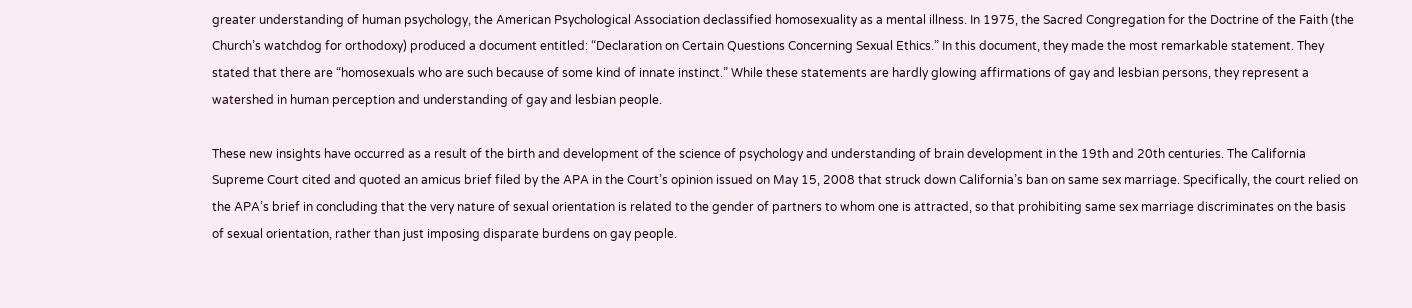greater understanding of human psychology, the American Psychological Association declassified homosexuality as a mental illness. In 1975, the Sacred Congregation for the Doctrine of the Faith (the Church’s watchdog for orthodoxy) produced a document entitled: “Declaration on Certain Questions Concerning Sexual Ethics.” In this document, they made the most remarkable statement. They stated that there are “homosexuals who are such because of some kind of innate instinct.” While these statements are hardly glowing affirmations of gay and lesbian persons, they represent a watershed in human perception and understanding of gay and lesbian people.

These new insights have occurred as a result of the birth and development of the science of psychology and understanding of brain development in the 19th and 20th centuries. The California Supreme Court cited and quoted an amicus brief filed by the APA in the Court’s opinion issued on May 15, 2008 that struck down California’s ban on same sex marriage. Specifically, the court relied on the APA’s brief in concluding that the very nature of sexual orientation is related to the gender of partners to whom one is attracted, so that prohibiting same sex marriage discriminates on the basis of sexual orientation, rather than just imposing disparate burdens on gay people.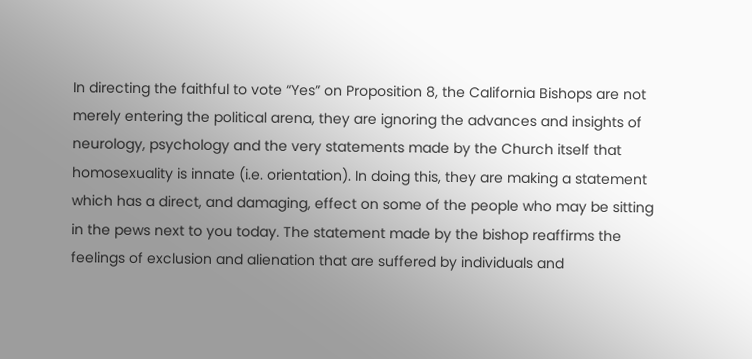In directing the faithful to vote “Yes” on Proposition 8, the California Bishops are not merely entering the political arena, they are ignoring the advances and insights of neurology, psychology and the very statements made by the Church itself that homosexuality is innate (i.e. orientation). In doing this, they are making a statement which has a direct, and damaging, effect on some of the people who may be sitting in the pews next to you today. The statement made by the bishop reaffirms the feelings of exclusion and alienation that are suffered by individuals and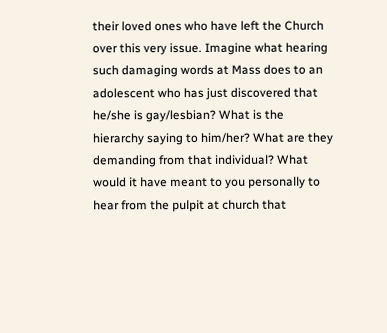their loved ones who have left the Church over this very issue. Imagine what hearing such damaging words at Mass does to an adolescent who has just discovered that he/she is gay/lesbian? What is the hierarchy saying to him/her? What are they demanding from that individual? What would it have meant to you personally to hear from the pulpit at church that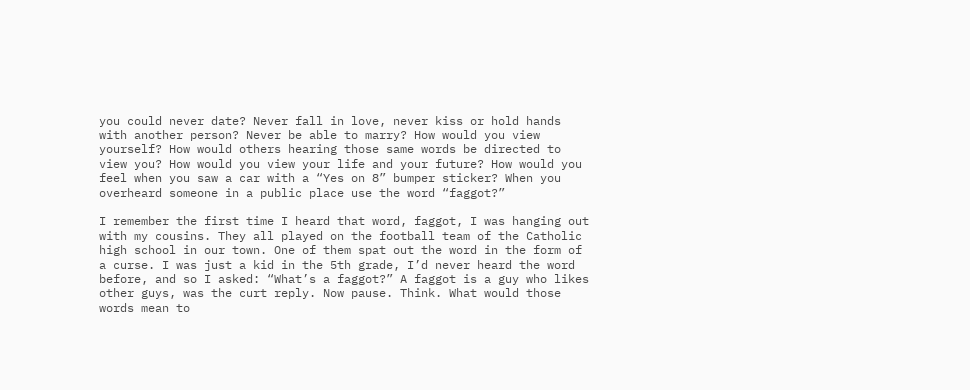you could never date? Never fall in love, never kiss or hold hands with another person? Never be able to marry? How would you view yourself? How would others hearing those same words be directed to view you? How would you view your life and your future? How would you feel when you saw a car with a “Yes on 8” bumper sticker? When you overheard someone in a public place use the word “faggot?”

I remember the first time I heard that word, faggot, I was hanging out with my cousins. They all played on the football team of the Catholic high school in our town. One of them spat out the word in the form of a curse. I was just a kid in the 5th grade, I’d never heard the word before, and so I asked: “What’s a faggot?” A faggot is a guy who likes other guys, was the curt reply. Now pause. Think. What would those words mean to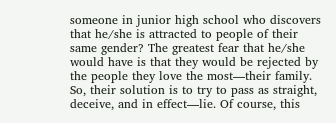someone in junior high school who discovers that he/she is attracted to people of their same gender? The greatest fear that he/she would have is that they would be rejected by the people they love the most—their family. So, their solution is to try to pass as straight, deceive, and in effect—lie. Of course, this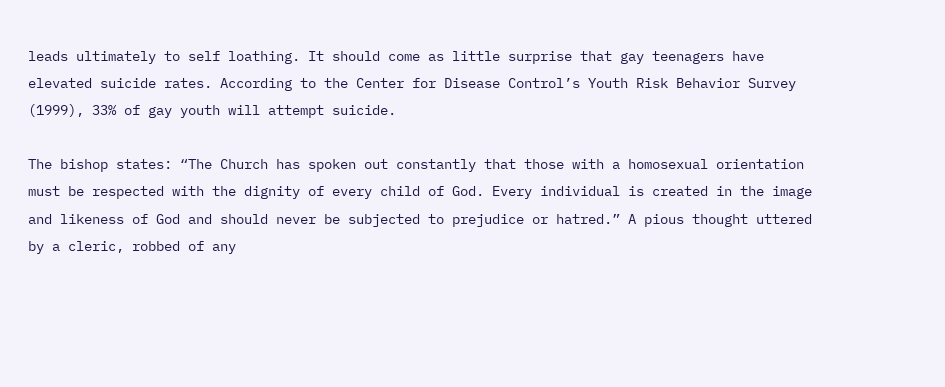leads ultimately to self loathing. It should come as little surprise that gay teenagers have elevated suicide rates. According to the Center for Disease Control’s Youth Risk Behavior Survey (1999), 33% of gay youth will attempt suicide.

The bishop states: “The Church has spoken out constantly that those with a homosexual orientation must be respected with the dignity of every child of God. Every individual is created in the image and likeness of God and should never be subjected to prejudice or hatred.” A pious thought uttered by a cleric, robbed of any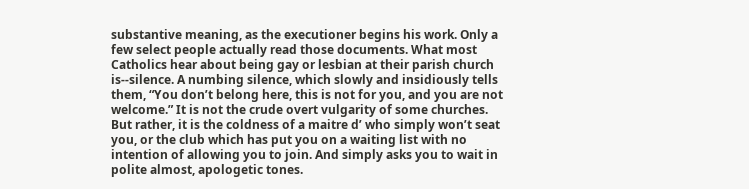substantive meaning, as the executioner begins his work. Only a few select people actually read those documents. What most Catholics hear about being gay or lesbian at their parish church is--silence. A numbing silence, which slowly and insidiously tells them, “You don’t belong here, this is not for you, and you are not welcome.” It is not the crude overt vulgarity of some churches. But rather, it is the coldness of a maitre d’ who simply won’t seat you, or the club which has put you on a waiting list with no intention of allowing you to join. And simply asks you to wait in polite almost, apologetic tones.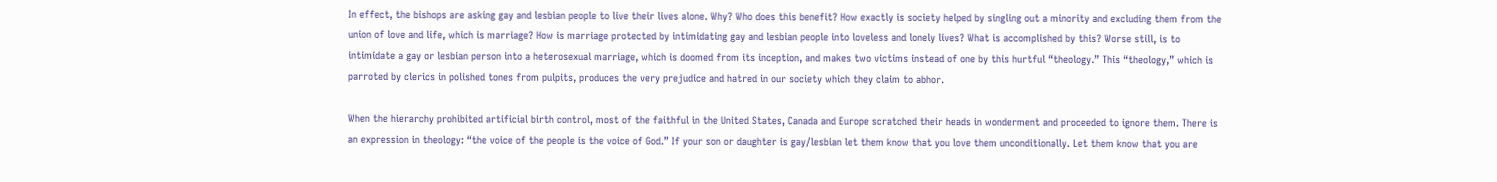In effect, the bishops are asking gay and lesbian people to live their lives alone. Why? Who does this benefit? How exactly is society helped by singling out a minority and excluding them from the union of love and life, which is marriage? How is marriage protected by intimidating gay and lesbian people into loveless and lonely lives? What is accomplished by this? Worse still, is to intimidate a gay or lesbian person into a heterosexual marriage, which is doomed from its inception, and makes two victims instead of one by this hurtful “theology.” This “theology,” which is parroted by clerics in polished tones from pulpits, produces the very prejudice and hatred in our society which they claim to abhor.

When the hierarchy prohibited artificial birth control, most of the faithful in the United States, Canada and Europe scratched their heads in wonderment and proceeded to ignore them. There is an expression in theology: “the voice of the people is the voice of God.” If your son or daughter is gay/lesbian let them know that you love them unconditionally. Let them know that you are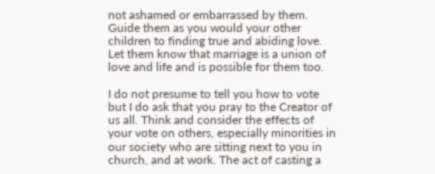not ashamed or embarrassed by them. Guide them as you would your other children to finding true and abiding love. Let them know that marriage is a union of love and life and is possible for them too.

I do not presume to tell you how to vote but I do ask that you pray to the Creator of us all. Think and consider the effects of your vote on others, especially minorities in our society who are sitting next to you in church, and at work. The act of casting a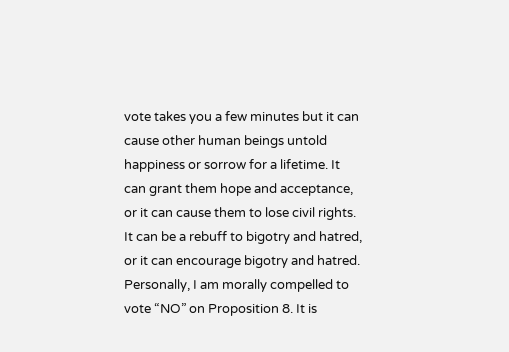vote takes you a few minutes but it can cause other human beings untold happiness or sorrow for a lifetime. It can grant them hope and acceptance, or it can cause them to lose civil rights. It can be a rebuff to bigotry and hatred, or it can encourage bigotry and hatred. Personally, I am morally compelled to vote “NO” on Proposition 8. It is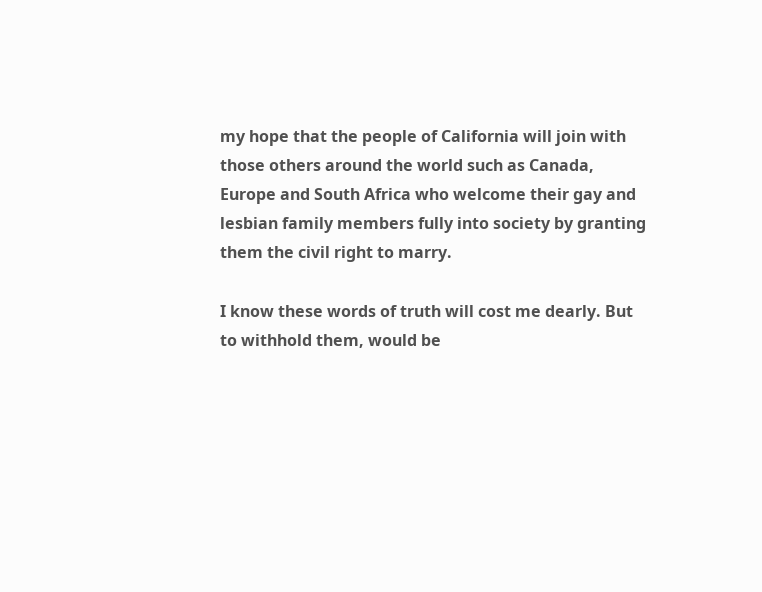my hope that the people of California will join with those others around the world such as Canada, Europe and South Africa who welcome their gay and lesbian family members fully into society by granting them the civil right to marry.

I know these words of truth will cost me dearly. But to withhold them, would be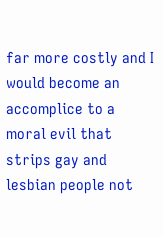far more costly and I would become an accomplice to a moral evil that strips gay and lesbian people not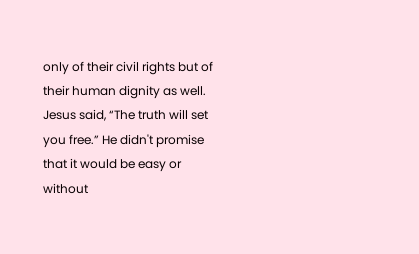only of their civil rights but of their human dignity as well. Jesus said, “The truth will set you free.” He didn't promise that it would be easy or without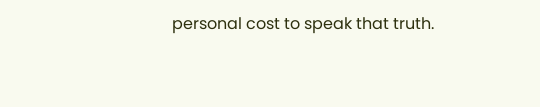personal cost to speak that truth.